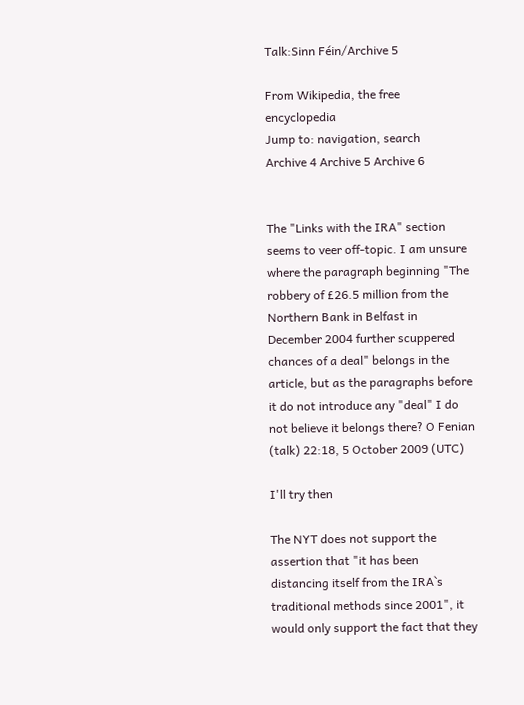Talk:Sinn Féin/Archive 5

From Wikipedia, the free encyclopedia
Jump to: navigation, search
Archive 4 Archive 5 Archive 6


The "Links with the IRA" section seems to veer off-topic. I am unsure where the paragraph beginning "The robbery of £26.5 million from the Northern Bank in Belfast in December 2004 further scuppered chances of a deal" belongs in the article, but as the paragraphs before it do not introduce any "deal" I do not believe it belongs there? O Fenian (talk) 22:18, 5 October 2009 (UTC)

I'll try then

The NYT does not support the assertion that "it has been distancing itself from the IRA`s traditional methods since 2001", it would only support the fact that they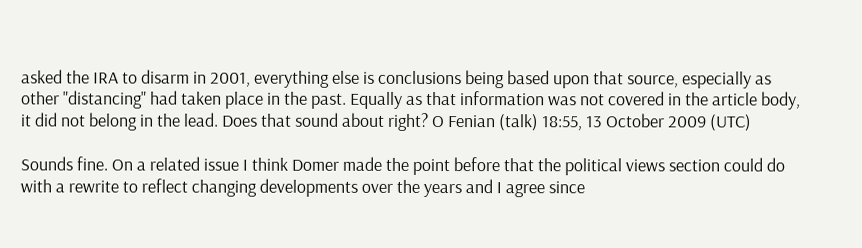asked the IRA to disarm in 2001, everything else is conclusions being based upon that source, especially as other "distancing" had taken place in the past. Equally as that information was not covered in the article body, it did not belong in the lead. Does that sound about right? O Fenian (talk) 18:55, 13 October 2009 (UTC)

Sounds fine. On a related issue I think Domer made the point before that the political views section could do with a rewrite to reflect changing developments over the years and I agree since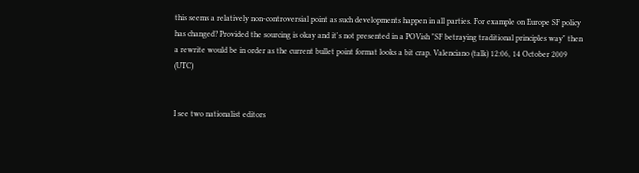this seems a relatively non-controversial point as such developments happen in all parties. For example on Europe SF policy has changed? Provided the sourcing is okay and it's not presented in a POVish "SF betraying traditional principles way" then a rewrite would be in order as the current bullet point format looks a bit crap. Valenciano (talk) 12:06, 14 October 2009 (UTC)


I see two nationalist editors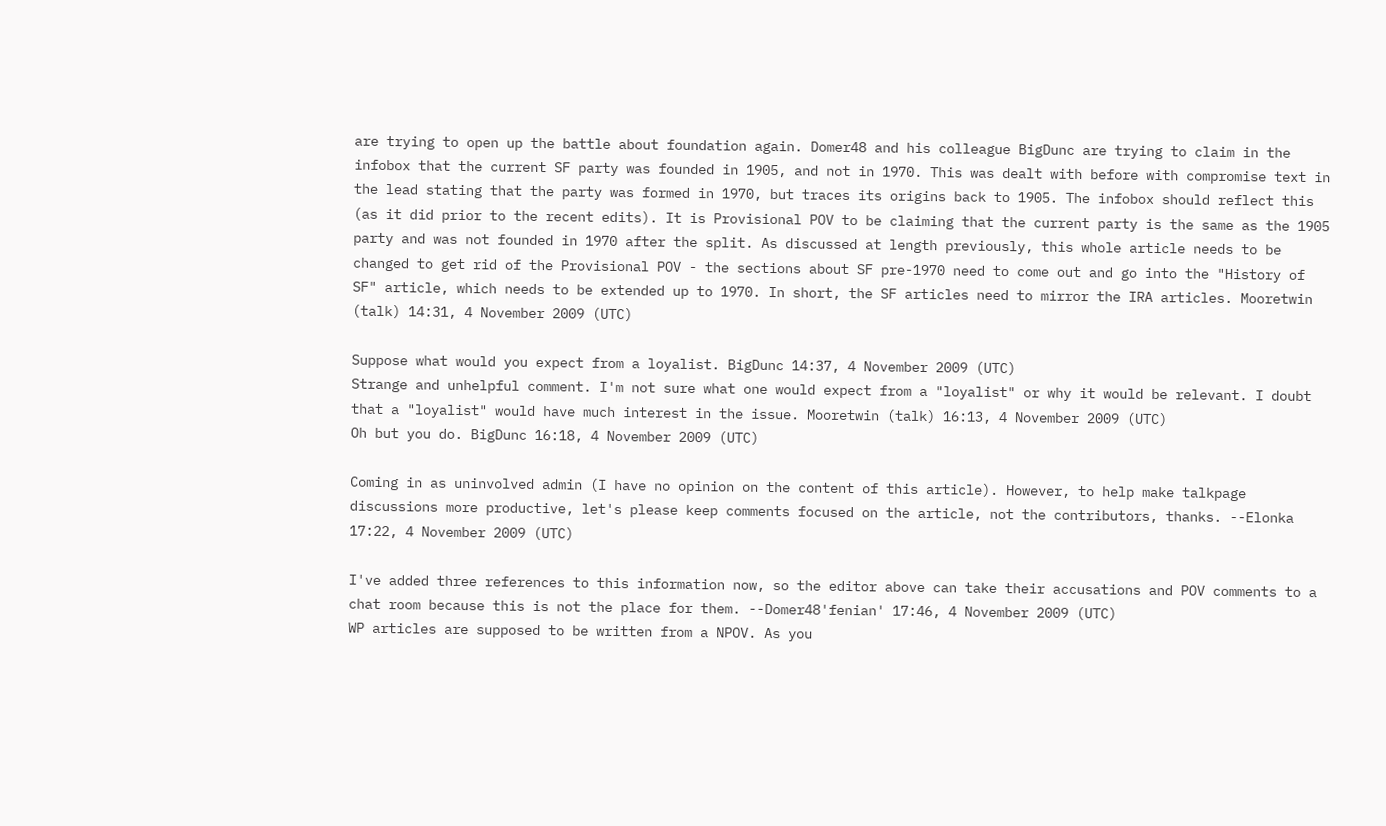are trying to open up the battle about foundation again. Domer48 and his colleague BigDunc are trying to claim in the infobox that the current SF party was founded in 1905, and not in 1970. This was dealt with before with compromise text in the lead stating that the party was formed in 1970, but traces its origins back to 1905. The infobox should reflect this (as it did prior to the recent edits). It is Provisional POV to be claiming that the current party is the same as the 1905 party and was not founded in 1970 after the split. As discussed at length previously, this whole article needs to be changed to get rid of the Provisional POV - the sections about SF pre-1970 need to come out and go into the "History of SF" article, which needs to be extended up to 1970. In short, the SF articles need to mirror the IRA articles. Mooretwin (talk) 14:31, 4 November 2009 (UTC)

Suppose what would you expect from a loyalist. BigDunc 14:37, 4 November 2009 (UTC)
Strange and unhelpful comment. I'm not sure what one would expect from a "loyalist" or why it would be relevant. I doubt that a "loyalist" would have much interest in the issue. Mooretwin (talk) 16:13, 4 November 2009 (UTC)
Oh but you do. BigDunc 16:18, 4 November 2009 (UTC)

Coming in as uninvolved admin (I have no opinion on the content of this article). However, to help make talkpage discussions more productive, let's please keep comments focused on the article, not the contributors, thanks. --Elonka 17:22, 4 November 2009 (UTC)

I've added three references to this information now, so the editor above can take their accusations and POV comments to a chat room because this is not the place for them. --Domer48'fenian' 17:46, 4 November 2009 (UTC)
WP articles are supposed to be written from a NPOV. As you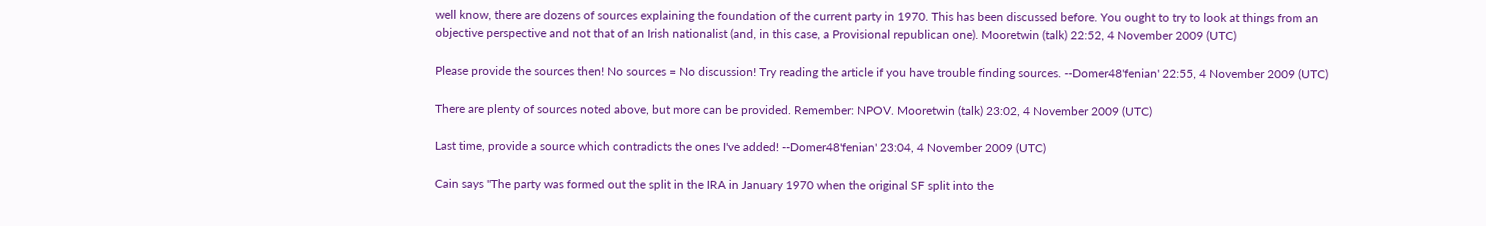well know, there are dozens of sources explaining the foundation of the current party in 1970. This has been discussed before. You ought to try to look at things from an objective perspective and not that of an Irish nationalist (and, in this case, a Provisional republican one). Mooretwin (talk) 22:52, 4 November 2009 (UTC)

Please provide the sources then! No sources = No discussion! Try reading the article if you have trouble finding sources. --Domer48'fenian' 22:55, 4 November 2009 (UTC)

There are plenty of sources noted above, but more can be provided. Remember: NPOV. Mooretwin (talk) 23:02, 4 November 2009 (UTC)

Last time, provide a source which contradicts the ones I've added! --Domer48'fenian' 23:04, 4 November 2009 (UTC)

Cain says "The party was formed out the split in the IRA in January 1970 when the original SF split into the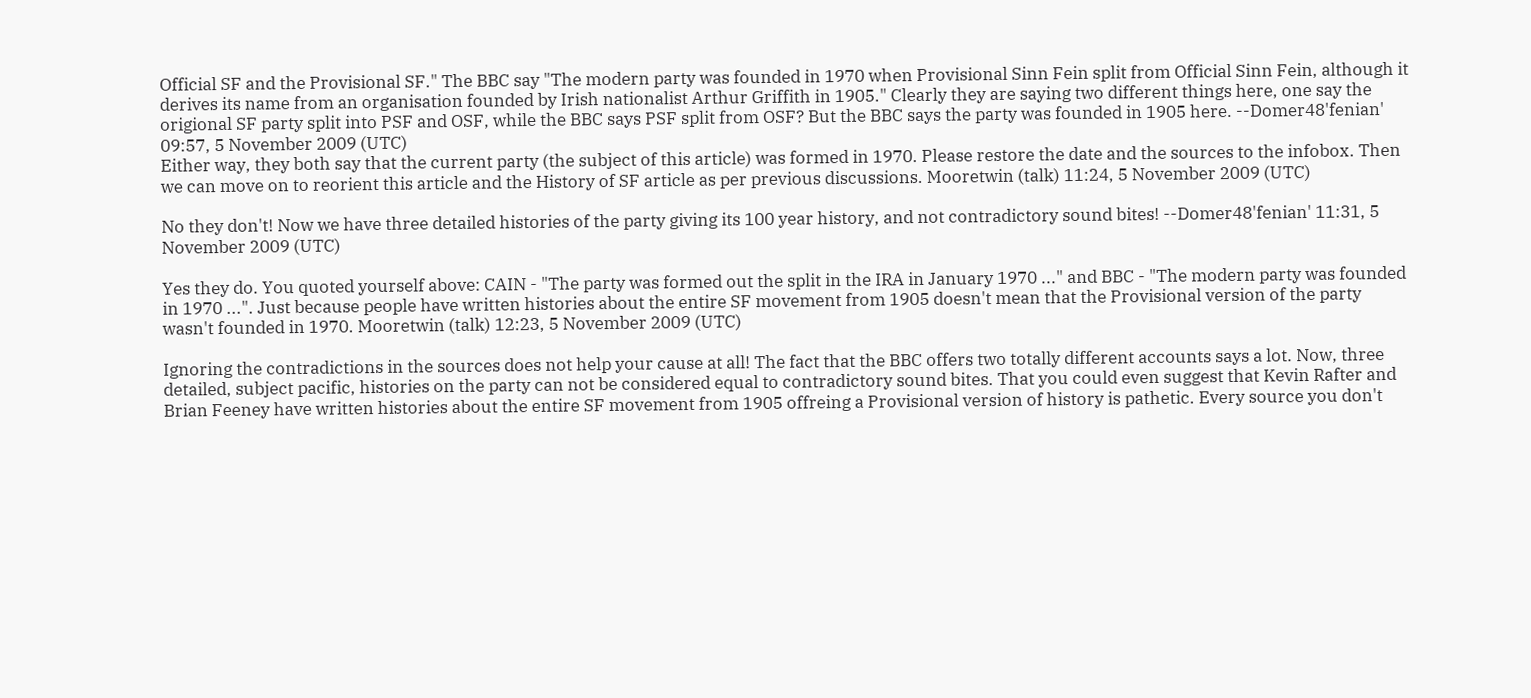Official SF and the Provisional SF." The BBC say "The modern party was founded in 1970 when Provisional Sinn Fein split from Official Sinn Fein, although it derives its name from an organisation founded by Irish nationalist Arthur Griffith in 1905." Clearly they are saying two different things here, one say the origional SF party split into PSF and OSF, while the BBC says PSF split from OSF? But the BBC says the party was founded in 1905 here. --Domer48'fenian' 09:57, 5 November 2009 (UTC)
Either way, they both say that the current party (the subject of this article) was formed in 1970. Please restore the date and the sources to the infobox. Then we can move on to reorient this article and the History of SF article as per previous discussions. Mooretwin (talk) 11:24, 5 November 2009 (UTC)

No they don't! Now we have three detailed histories of the party giving its 100 year history, and not contradictory sound bites! --Domer48'fenian' 11:31, 5 November 2009 (UTC)

Yes they do. You quoted yourself above: CAIN - "The party was formed out the split in the IRA in January 1970 ..." and BBC - "The modern party was founded in 1970 ...". Just because people have written histories about the entire SF movement from 1905 doesn't mean that the Provisional version of the party wasn't founded in 1970. Mooretwin (talk) 12:23, 5 November 2009 (UTC)

Ignoring the contradictions in the sources does not help your cause at all! The fact that the BBC offers two totally different accounts says a lot. Now, three detailed, subject pacific, histories on the party can not be considered equal to contradictory sound bites. That you could even suggest that Kevin Rafter and Brian Feeney have written histories about the entire SF movement from 1905 offreing a Provisional version of history is pathetic. Every source you don't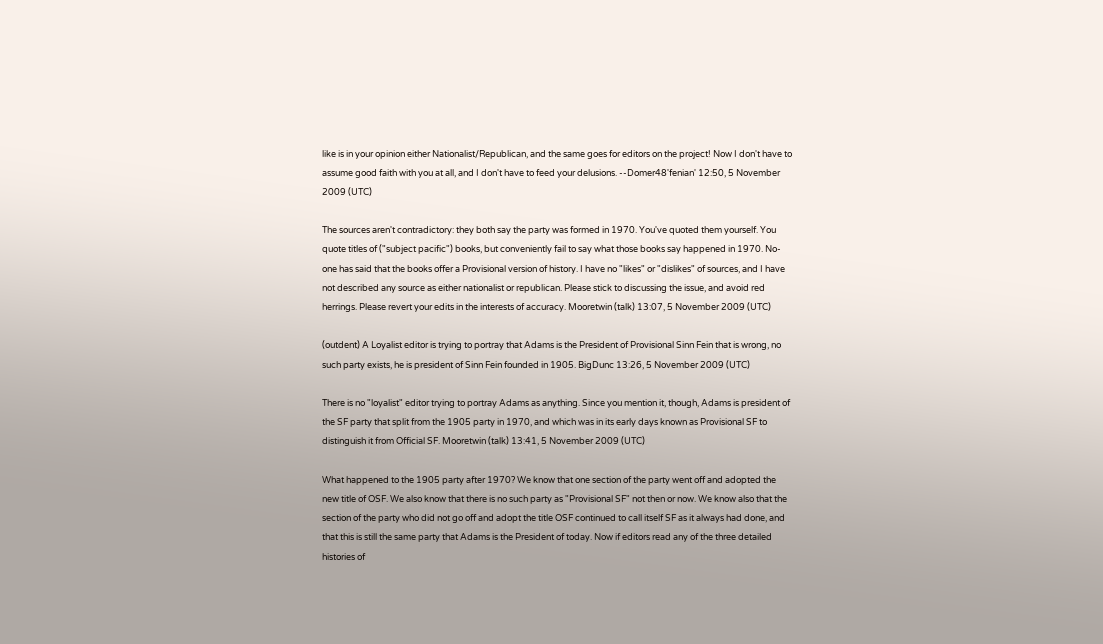like is in your opinion either Nationalist/Republican, and the same goes for editors on the project! Now I don't have to assume good faith with you at all, and I don't have to feed your delusions. --Domer48'fenian' 12:50, 5 November 2009 (UTC)

The sources aren't contradictory: they both say the party was formed in 1970. You've quoted them yourself. You quote titles of ("subject pacific") books, but conveniently fail to say what those books say happened in 1970. No-one has said that the books offer a Provisional version of history. I have no "likes" or "dislikes" of sources, and I have not described any source as either nationalist or republican. Please stick to discussing the issue, and avoid red herrings. Please revert your edits in the interests of accuracy. Mooretwin (talk) 13:07, 5 November 2009 (UTC)

(outdent) A Loyalist editor is trying to portray that Adams is the President of Provisional Sinn Fein that is wrong, no such party exists, he is president of Sinn Fein founded in 1905. BigDunc 13:26, 5 November 2009 (UTC)

There is no "loyalist" editor trying to portray Adams as anything. Since you mention it, though, Adams is president of the SF party that split from the 1905 party in 1970, and which was in its early days known as Provisional SF to distinguish it from Official SF. Mooretwin (talk) 13:41, 5 November 2009 (UTC)

What happened to the 1905 party after 1970? We know that one section of the party went off and adopted the new title of OSF. We also know that there is no such party as "Provisional SF" not then or now. We know also that the section of the party who did not go off and adopt the title OSF continued to call itself SF as it always had done, and that this is still the same party that Adams is the President of today. Now if editors read any of the three detailed histories of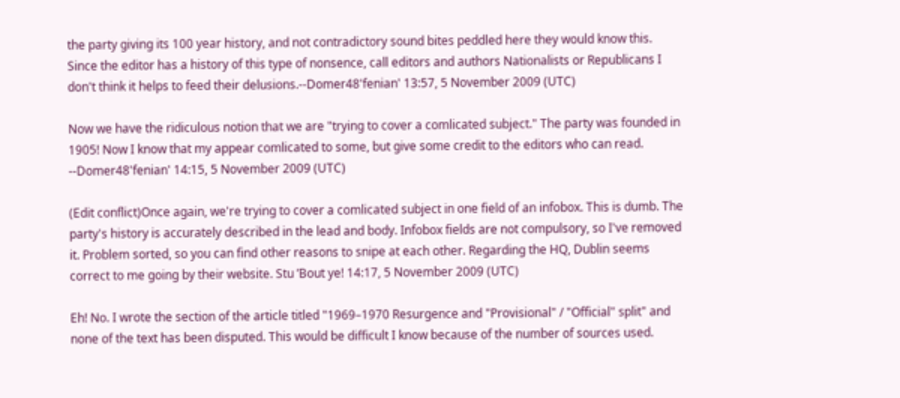the party giving its 100 year history, and not contradictory sound bites peddled here they would know this. Since the editor has a history of this type of nonsence, call editors and authors Nationalists or Republicans I don't think it helps to feed their delusions.--Domer48'fenian' 13:57, 5 November 2009 (UTC)

Now we have the ridiculous notion that we are "trying to cover a comlicated subject." The party was founded in 1905! Now I know that my appear comlicated to some, but give some credit to the editors who can read. --Domer48'fenian' 14:15, 5 November 2009 (UTC)

(Edit conflict)Once again, we're trying to cover a comlicated subject in one field of an infobox. This is dumb. The party's history is accurately described in the lead and body. Infobox fields are not compulsory, so I've removed it. Problem sorted, so you can find other reasons to snipe at each other. Regarding the HQ, Dublin seems correct to me going by their website. Stu ’Bout ye! 14:17, 5 November 2009 (UTC)

Eh! No. I wrote the section of the article titled "1969–1970 Resurgence and "Provisional" / "Official" split" and none of the text has been disputed. This would be difficult I know because of the number of sources used.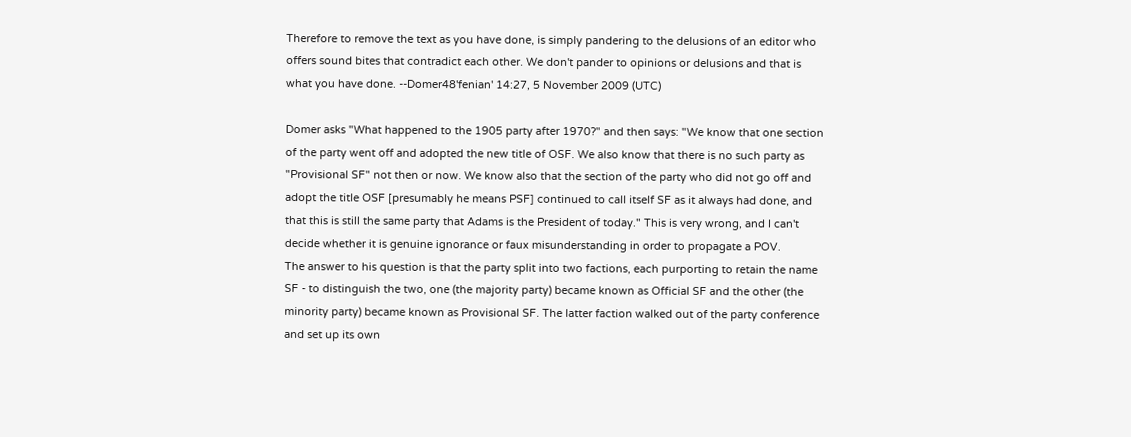Therefore to remove the text as you have done, is simply pandering to the delusions of an editor who offers sound bites that contradict each other. We don't pander to opinions or delusions and that is what you have done. --Domer48'fenian' 14:27, 5 November 2009 (UTC)

Domer asks "What happened to the 1905 party after 1970?" and then says: "We know that one section of the party went off and adopted the new title of OSF. We also know that there is no such party as "Provisional SF" not then or now. We know also that the section of the party who did not go off and adopt the title OSF [presumably he means PSF] continued to call itself SF as it always had done, and that this is still the same party that Adams is the President of today." This is very wrong, and I can't decide whether it is genuine ignorance or faux misunderstanding in order to propagate a POV.
The answer to his question is that the party split into two factions, each purporting to retain the name SF - to distinguish the two, one (the majority party) became known as Official SF and the other (the minority party) became known as Provisional SF. The latter faction walked out of the party conference and set up its own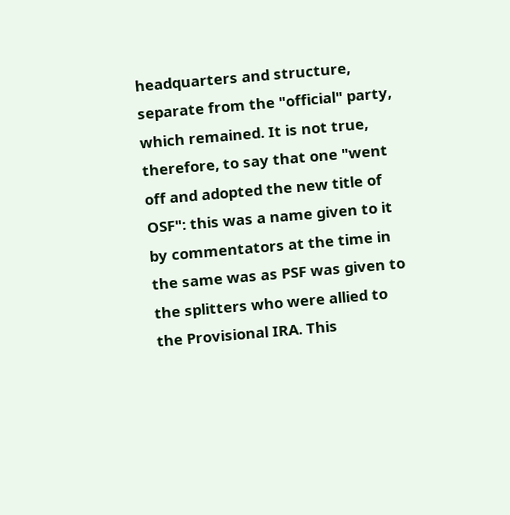headquarters and structure, separate from the "official" party, which remained. It is not true, therefore, to say that one "went off and adopted the new title of OSF": this was a name given to it by commentators at the time in the same was as PSF was given to the splitters who were allied to the Provisional IRA. This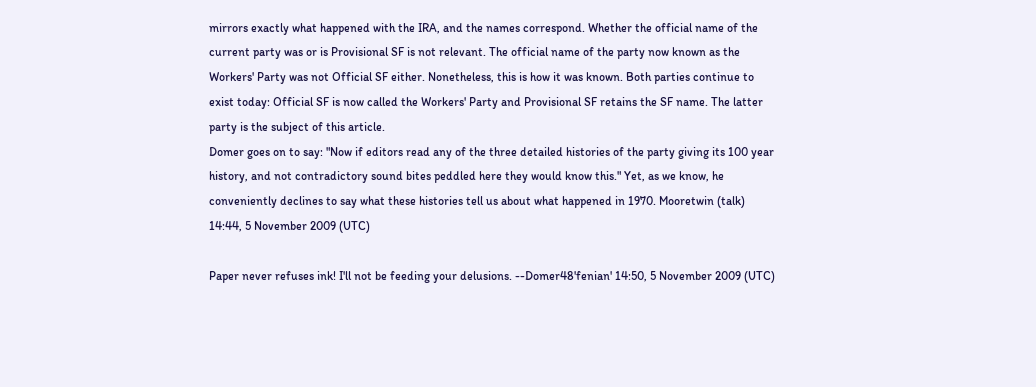mirrors exactly what happened with the IRA, and the names correspond. Whether the official name of the current party was or is Provisional SF is not relevant. The official name of the party now known as the Workers' Party was not Official SF either. Nonetheless, this is how it was known. Both parties continue to exist today: Official SF is now called the Workers' Party and Provisional SF retains the SF name. The latter party is the subject of this article.
Domer goes on to say: "Now if editors read any of the three detailed histories of the party giving its 100 year history, and not contradictory sound bites peddled here they would know this." Yet, as we know, he conveniently declines to say what these histories tell us about what happened in 1970. Mooretwin (talk) 14:44, 5 November 2009 (UTC)

Paper never refuses ink! I'll not be feeding your delusions. --Domer48'fenian' 14:50, 5 November 2009 (UTC)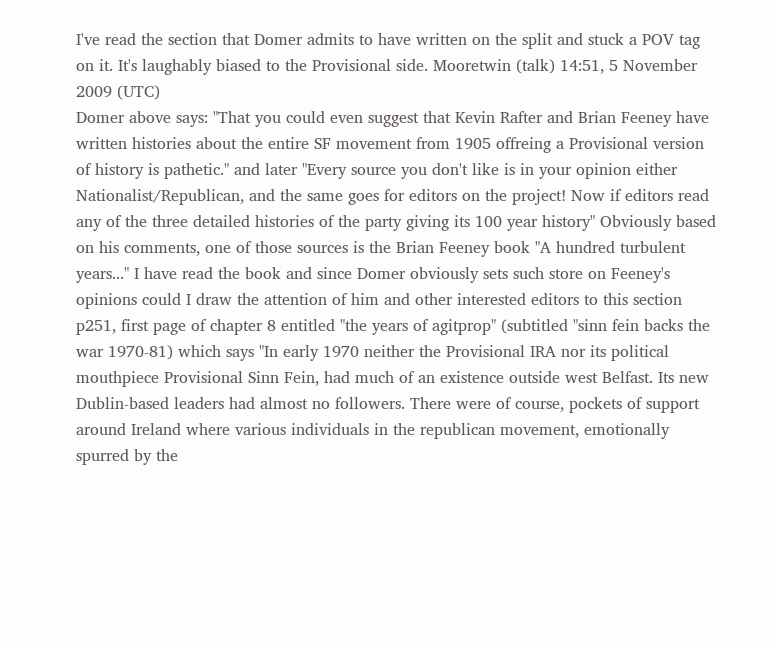I've read the section that Domer admits to have written on the split and stuck a POV tag on it. It's laughably biased to the Provisional side. Mooretwin (talk) 14:51, 5 November 2009 (UTC)
Domer above says: "That you could even suggest that Kevin Rafter and Brian Feeney have written histories about the entire SF movement from 1905 offreing a Provisional version of history is pathetic." and later "Every source you don't like is in your opinion either Nationalist/Republican, and the same goes for editors on the project! Now if editors read any of the three detailed histories of the party giving its 100 year history" Obviously based on his comments, one of those sources is the Brian Feeney book "A hundred turbulent years..." I have read the book and since Domer obviously sets such store on Feeney's opinions could I draw the attention of him and other interested editors to this section p251, first page of chapter 8 entitled "the years of agitprop" (subtitled "sinn fein backs the war 1970-81) which says "In early 1970 neither the Provisional IRA nor its political mouthpiece Provisional Sinn Fein, had much of an existence outside west Belfast. Its new Dublin-based leaders had almost no followers. There were of course, pockets of support around Ireland where various individuals in the republican movement, emotionally spurred by the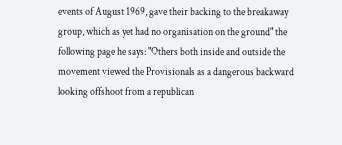events of August 1969, gave their backing to the breakaway group, which as yet had no organisation on the ground" the following page he says: "Others both inside and outside the movement viewed the Provisionals as a dangerous backward looking offshoot from a republican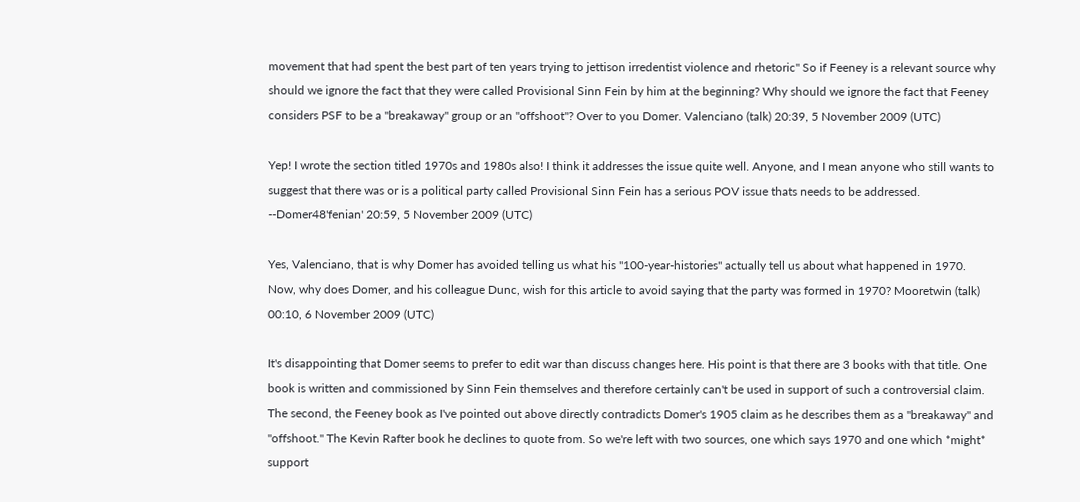movement that had spent the best part of ten years trying to jettison irredentist violence and rhetoric" So if Feeney is a relevant source why should we ignore the fact that they were called Provisional Sinn Fein by him at the beginning? Why should we ignore the fact that Feeney considers PSF to be a "breakaway" group or an "offshoot"? Over to you Domer. Valenciano (talk) 20:39, 5 November 2009 (UTC)

Yep! I wrote the section titled 1970s and 1980s also! I think it addresses the issue quite well. Anyone, and I mean anyone who still wants to suggest that there was or is a political party called Provisional Sinn Fein has a serious POV issue thats needs to be addressed. --Domer48'fenian' 20:59, 5 November 2009 (UTC)

Yes, Valenciano, that is why Domer has avoided telling us what his "100-year-histories" actually tell us about what happened in 1970. Now, why does Domer, and his colleague Dunc, wish for this article to avoid saying that the party was formed in 1970? Mooretwin (talk) 00:10, 6 November 2009 (UTC)

It's disappointing that Domer seems to prefer to edit war than discuss changes here. His point is that there are 3 books with that title. One book is written and commissioned by Sinn Fein themselves and therefore certainly can't be used in support of such a controversial claim. The second, the Feeney book as I've pointed out above directly contradicts Domer's 1905 claim as he describes them as a "breakaway" and "offshoot." The Kevin Rafter book he declines to quote from. So we're left with two sources, one which says 1970 and one which *might* support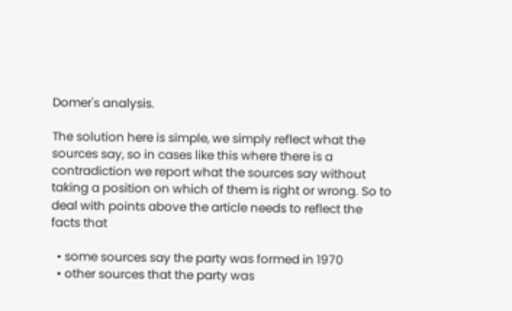Domer's analysis.

The solution here is simple, we simply reflect what the sources say, so in cases like this where there is a contradiction we report what the sources say without taking a position on which of them is right or wrong. So to deal with points above the article needs to reflect the facts that

  • some sources say the party was formed in 1970
  • other sources that the party was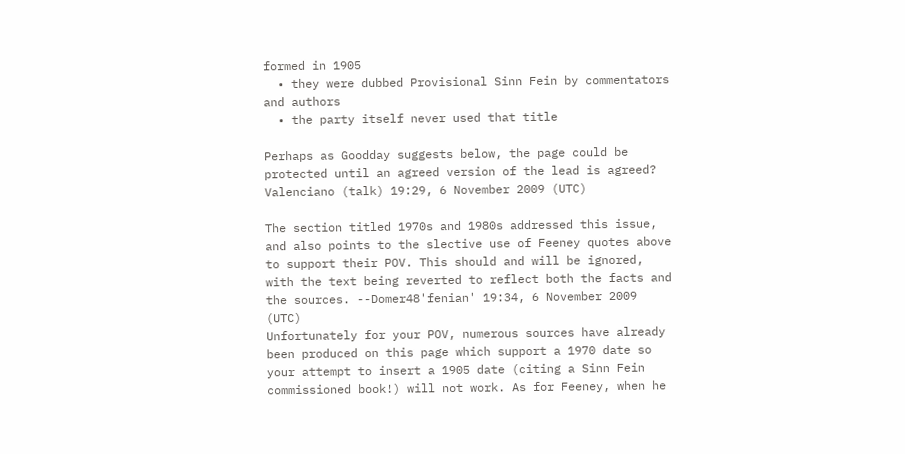formed in 1905
  • they were dubbed Provisional Sinn Fein by commentators and authors
  • the party itself never used that title

Perhaps as Goodday suggests below, the page could be protected until an agreed version of the lead is agreed? Valenciano (talk) 19:29, 6 November 2009 (UTC)

The section titled 1970s and 1980s addressed this issue, and also points to the slective use of Feeney quotes above to support their POV. This should and will be ignored, with the text being reverted to reflect both the facts and the sources. --Domer48'fenian' 19:34, 6 November 2009 (UTC)
Unfortunately for your POV, numerous sources have already been produced on this page which support a 1970 date so your attempt to insert a 1905 date (citing a Sinn Fein commissioned book!) will not work. As for Feeney, when he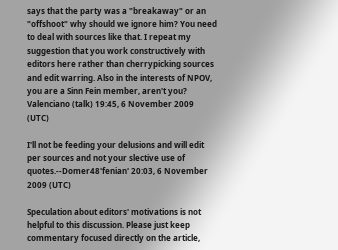says that the party was a "breakaway" or an "offshoot" why should we ignore him? You need to deal with sources like that. I repeat my suggestion that you work constructively with editors here rather than cherrypicking sources and edit warring. Also in the interests of NPOV, you are a Sinn Fein member, aren't you? Valenciano (talk) 19:45, 6 November 2009 (UTC)

I'll not be feeding your delusions and will edit per sources and not your slective use of quotes.--Domer48'fenian' 20:03, 6 November 2009 (UTC)

Speculation about editors' motivations is not helpful to this discussion. Please just keep commentary focused directly on the article,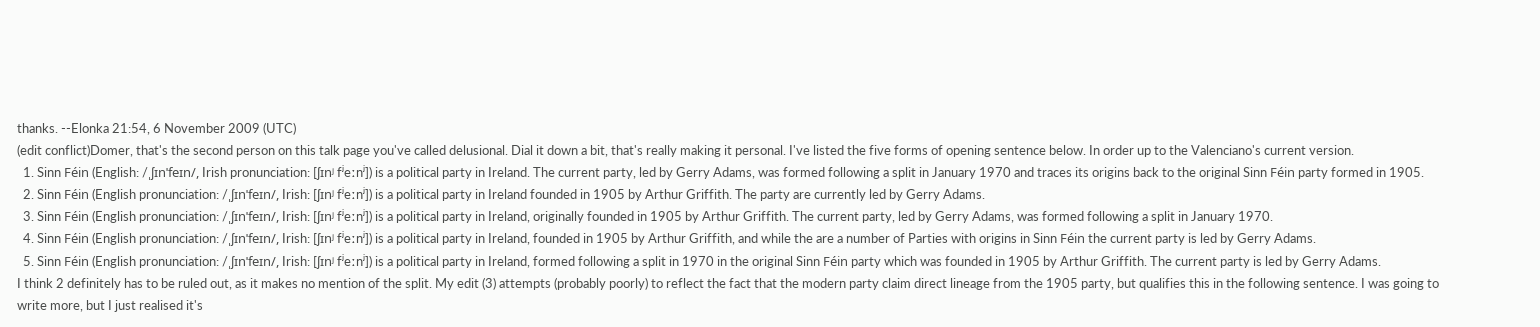thanks. --Elonka 21:54, 6 November 2009 (UTC)
(edit conflict)Domer, that's the second person on this talk page you've called delusional. Dial it down a bit, that's really making it personal. I've listed the five forms of opening sentence below. In order up to the Valenciano's current version.
  1. Sinn Féin (English: /ˌʃɪnˈfeɪn/, Irish pronunciation: [ʃɪnʲ fʲeːnʲ]) is a political party in Ireland. The current party, led by Gerry Adams, was formed following a split in January 1970 and traces its origins back to the original Sinn Féin party formed in 1905.
  2. Sinn Féin (English pronunciation: /ˌʃɪnˈfeɪn/, Irish: [ʃɪnʲ fʲeːnʲ]) is a political party in Ireland founded in 1905 by Arthur Griffith. The party are currently led by Gerry Adams.
  3. Sinn Féin (English pronunciation: /ˌʃɪnˈfeɪn/, Irish: [ʃɪnʲ fʲeːnʲ]) is a political party in Ireland, originally founded in 1905 by Arthur Griffith. The current party, led by Gerry Adams, was formed following a split in January 1970.
  4. Sinn Féin (English pronunciation: /ˌʃɪnˈfeɪn/, Irish: [ʃɪnʲ fʲeːnʲ]) is a political party in Ireland, founded in 1905 by Arthur Griffith, and while the are a number of Parties with origins in Sinn Féin the current party is led by Gerry Adams.
  5. Sinn Féin (English pronunciation: /ˌʃɪnˈfeɪn/, Irish: [ʃɪnʲ fʲeːnʲ]) is a political party in Ireland, formed following a split in 1970 in the original Sinn Féin party which was founded in 1905 by Arthur Griffith. The current party is led by Gerry Adams.
I think 2 definitely has to be ruled out, as it makes no mention of the split. My edit (3) attempts (probably poorly) to reflect the fact that the modern party claim direct lineage from the 1905 party, but qualifies this in the following sentence. I was going to write more, but I just realised it's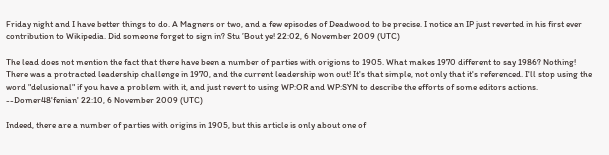Friday night and I have better things to do. A Magners or two, and a few episodes of Deadwood to be precise. I notice an IP just reverted in his first ever contribution to Wikipedia. Did someone forget to sign in? Stu ’Bout ye! 22:02, 6 November 2009 (UTC)

The lead does not mention the fact that there have been a number of parties with origions to 1905. What makes 1970 different to say 1986? Nothing! There was a protracted leadership challenge in 1970, and the current leadership won out! It's that simple, not only that it's referenced. I'll stop using the word "delusional" if you have a problem with it, and just revert to using WP:OR and WP:SYN to describe the efforts of some editors actions. --Domer48'fenian' 22:10, 6 November 2009 (UTC)

Indeed, there are a number of parties with origins in 1905, but this article is only about one of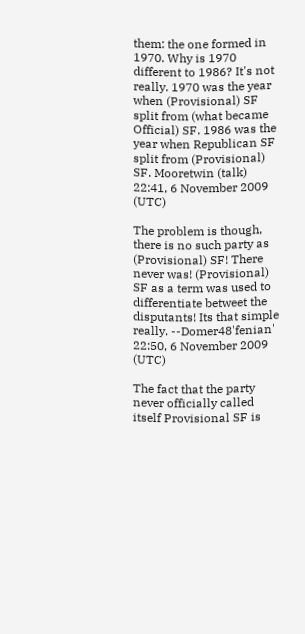them: the one formed in 1970. Why is 1970 different to 1986? It's not really. 1970 was the year when (Provisional) SF split from (what became Official) SF. 1986 was the year when Republican SF split from (Provisional) SF. Mooretwin (talk) 22:41, 6 November 2009 (UTC)

The problem is though, there is no such party as (Provisional) SF! There never was! (Provisional) SF as a term was used to differentiate betweet the disputants! Its that simple really. --Domer48'fenian' 22:50, 6 November 2009 (UTC)

The fact that the party never officially called itself Provisional SF is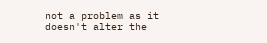not a problem as it doesn't alter the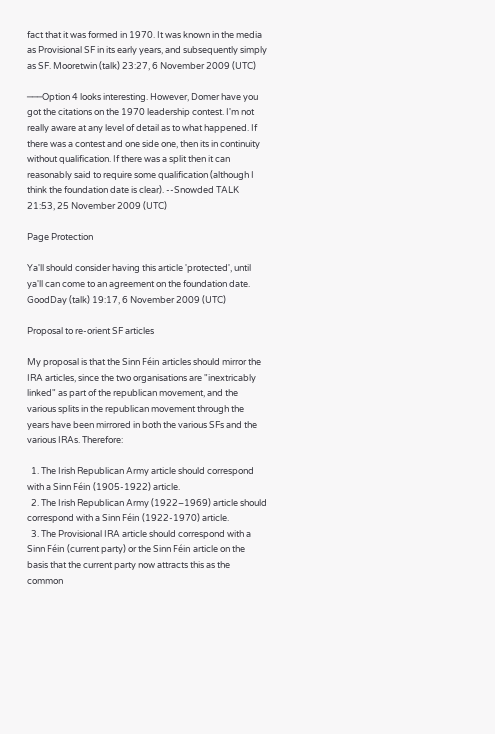fact that it was formed in 1970. It was known in the media as Provisional SF in its early years, and subsequently simply as SF. Mooretwin (talk) 23:27, 6 November 2009 (UTC)

───Option 4 looks interesting. However, Domer have you got the citations on the 1970 leadership contest. I'm not really aware at any level of detail as to what happened. If there was a contest and one side one, then its in continuity without qualification. If there was a split then it can reasonably said to require some qualification (although I think the foundation date is clear). --Snowded TALK 21:53, 25 November 2009 (UTC)

Page Protection

Ya'll should consider having this article 'protected', until ya'll can come to an agreement on the foundation date. GoodDay (talk) 19:17, 6 November 2009 (UTC)

Proposal to re-orient SF articles

My proposal is that the Sinn Féin articles should mirror the IRA articles, since the two organisations are "inextricably linked" as part of the republican movement, and the various splits in the republican movement through the years have been mirrored in both the various SFs and the various IRAs. Therefore:

  1. The Irish Republican Army article should correspond with a Sinn Féin (1905-1922) article.
  2. The Irish Republican Army (1922–1969) article should correspond with a Sinn Féin (1922-1970) article.
  3. The Provisional IRA article should correspond with a Sinn Féin (current party) or the Sinn Féin article on the basis that the current party now attracts this as the common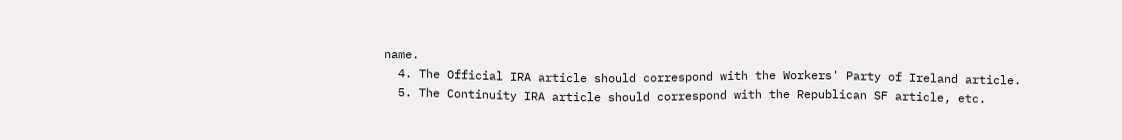name.
  4. The Official IRA article should correspond with the Workers' Party of Ireland article.
  5. The Continuity IRA article should correspond with the Republican SF article, etc.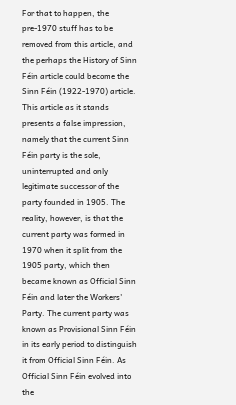For that to happen, the pre-1970 stuff has to be removed from this article, and the perhaps the History of Sinn Féin article could become the Sinn Féin (1922-1970) article. This article as it stands presents a false impression, namely that the current Sinn Féin party is the sole, uninterrupted and only legitimate successor of the party founded in 1905. The reality, however, is that the current party was formed in 1970 when it split from the 1905 party, which then became known as Official Sinn Féin and later the Workers' Party. The current party was known as Provisional Sinn Féin in its early period to distinguish it from Official Sinn Féin. As Official Sinn Féin evolved into the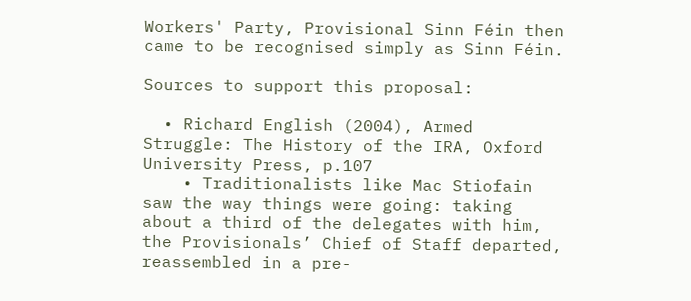Workers' Party, Provisional Sinn Féin then came to be recognised simply as Sinn Féin.

Sources to support this proposal:

  • Richard English (2004), Armed Struggle: The History of the IRA, Oxford University Press, p.107
    • Traditionalists like Mac Stiofain saw the way things were going: taking about a third of the delegates with him, the Provisionals’ Chief of Staff departed, reassembled in a pre-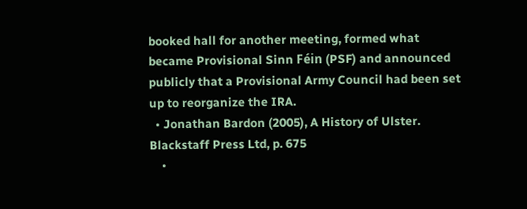booked hall for another meeting, formed what became Provisional Sinn Féin (PSF) and announced publicly that a Provisional Army Council had been set up to reorganize the IRA.
  • Jonathan Bardon (2005), A History of Ulster. Blackstaff Press Ltd, p. 675
    •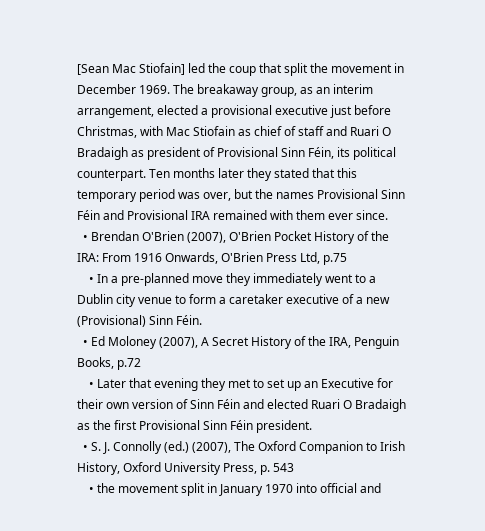[Sean Mac Stiofain] led the coup that split the movement in December 1969. The breakaway group, as an interim arrangement, elected a provisional executive just before Christmas, with Mac Stiofain as chief of staff and Ruari O Bradaigh as president of Provisional Sinn Féin, its political counterpart. Ten months later they stated that this temporary period was over, but the names Provisional Sinn Féin and Provisional IRA remained with them ever since.
  • Brendan O'Brien (2007), O'Brien Pocket History of the IRA: From 1916 Onwards, O'Brien Press Ltd, p.75
    • In a pre-planned move they immediately went to a Dublin city venue to form a caretaker executive of a new (Provisional) Sinn Féin.
  • Ed Moloney (2007), A Secret History of the IRA, Penguin Books, p.72
    • Later that evening they met to set up an Executive for their own version of Sinn Féin and elected Ruari O Bradaigh as the first Provisional Sinn Féin president.
  • S. J. Connolly (ed.) (2007), The Oxford Companion to Irish History, Oxford University Press, p. 543
    • the movement split in January 1970 into official and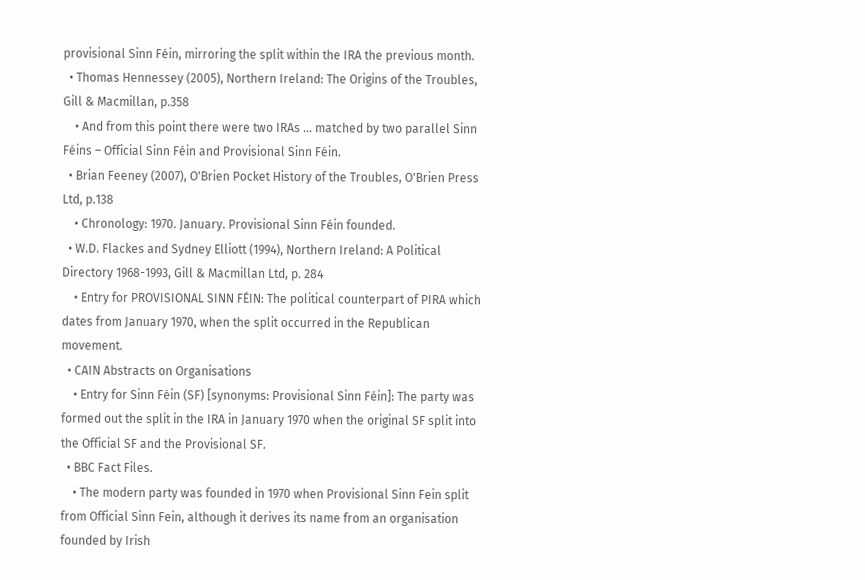provisional Sinn Féin, mirroring the split within the IRA the previous month.
  • Thomas Hennessey (2005), Northern Ireland: The Origins of the Troubles, Gill & Macmillan, p.358
    • And from this point there were two IRAs … matched by two parallel Sinn Féins – Official Sinn Féin and Provisional Sinn Féin.
  • Brian Feeney (2007), O'Brien Pocket History of the Troubles, O'Brien Press Ltd, p.138
    • Chronology: 1970. January. Provisional Sinn Féin founded.
  • W.D. Flackes and Sydney Elliott (1994), Northern Ireland: A Political Directory 1968-1993, Gill & Macmillan Ltd, p. 284
    • Entry for PROVISIONAL SINN FÉIN: The political counterpart of PIRA which dates from January 1970, when the split occurred in the Republican movement.
  • CAIN Abstracts on Organisations
    • Entry for Sinn Féin (SF) [synonyms: Provisional Sinn Féin]: The party was formed out the split in the IRA in January 1970 when the original SF split into the Official SF and the Provisional SF.
  • BBC Fact Files.
    • The modern party was founded in 1970 when Provisional Sinn Fein split from Official Sinn Fein, although it derives its name from an organisation founded by Irish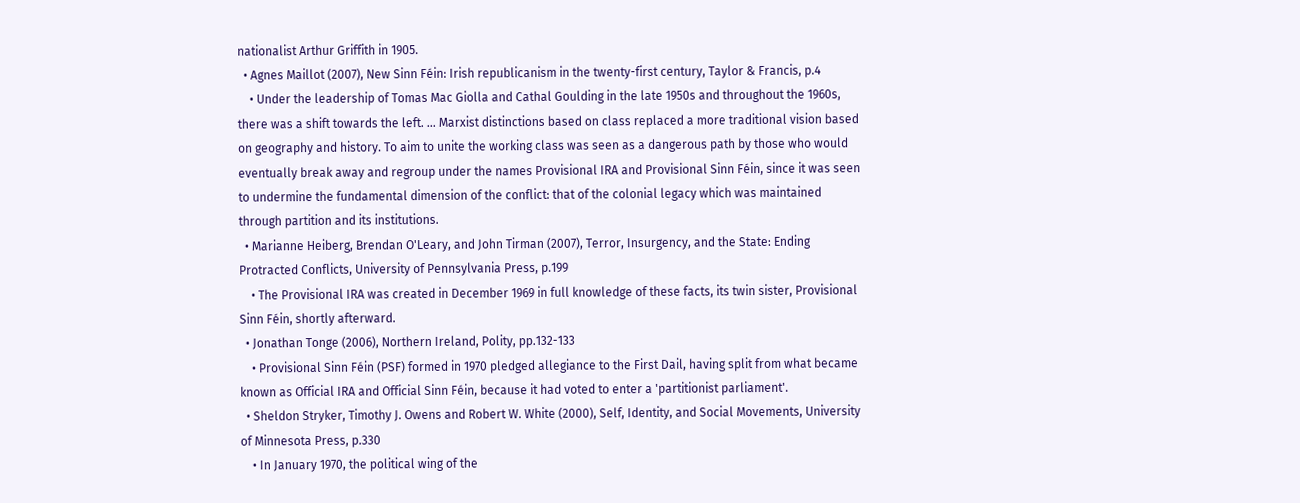nationalist Arthur Griffith in 1905.
  • Agnes Maillot (2007), New Sinn Féin: Irish republicanism in the twenty-first century, Taylor & Francis, p.4
    • Under the leadership of Tomas Mac Giolla and Cathal Goulding in the late 1950s and throughout the 1960s, there was a shift towards the left. ... Marxist distinctions based on class replaced a more traditional vision based on geography and history. To aim to unite the working class was seen as a dangerous path by those who would eventually break away and regroup under the names Provisional IRA and Provisional Sinn Féin, since it was seen to undermine the fundamental dimension of the conflict: that of the colonial legacy which was maintained through partition and its institutions.
  • Marianne Heiberg, Brendan O'Leary, and John Tirman (2007), Terror, Insurgency, and the State: Ending Protracted Conflicts, University of Pennsylvania Press, p.199
    • The Provisional IRA was created in December 1969 in full knowledge of these facts, its twin sister, Provisional Sinn Féin, shortly afterward.
  • Jonathan Tonge (2006), Northern Ireland, Polity, pp.132-133
    • Provisional Sinn Féin (PSF) formed in 1970 pledged allegiance to the First Dail, having split from what became known as Official IRA and Official Sinn Féin, because it had voted to enter a 'partitionist parliament'.
  • Sheldon Stryker, Timothy J. Owens and Robert W. White (2000), Self, Identity, and Social Movements, University of Minnesota Press, p.330
    • In January 1970, the political wing of the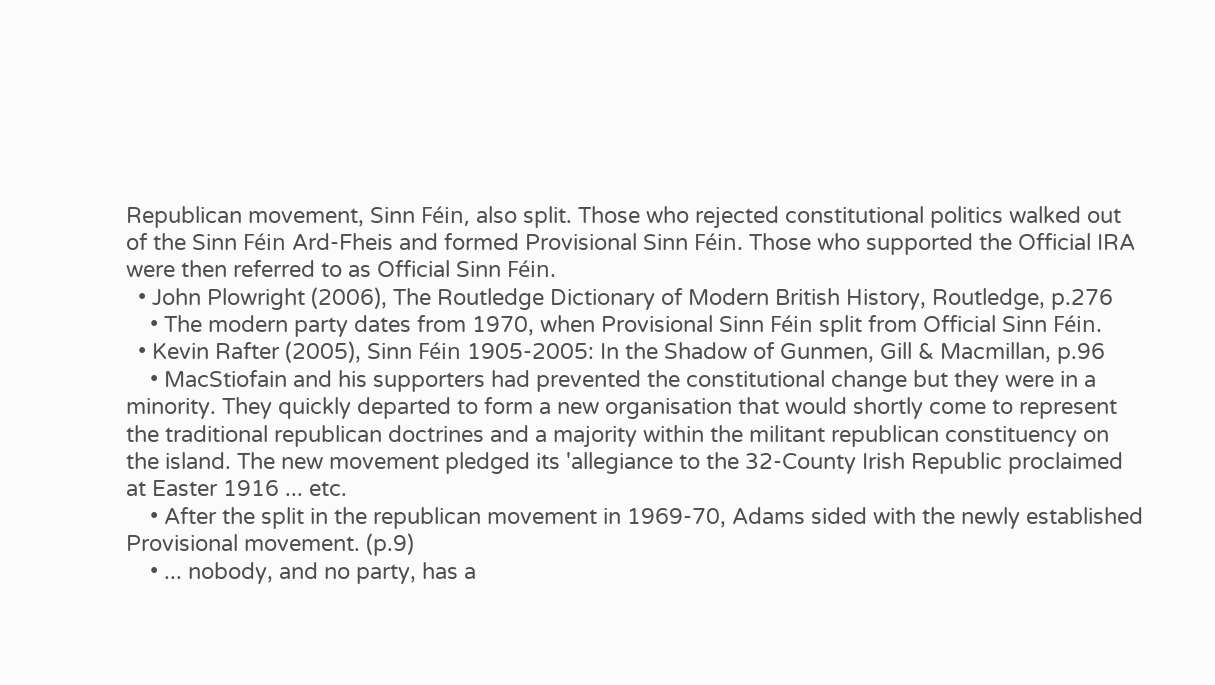Republican movement, Sinn Féin, also split. Those who rejected constitutional politics walked out of the Sinn Féin Ard-Fheis and formed Provisional Sinn Féin. Those who supported the Official IRA were then referred to as Official Sinn Féin.
  • John Plowright (2006), The Routledge Dictionary of Modern British History, Routledge, p.276
    • The modern party dates from 1970, when Provisional Sinn Féin split from Official Sinn Féin.
  • Kevin Rafter (2005), Sinn Féin 1905-2005: In the Shadow of Gunmen, Gill & Macmillan, p.96
    • MacStiofain and his supporters had prevented the constitutional change but they were in a minority. They quickly departed to form a new organisation that would shortly come to represent the traditional republican doctrines and a majority within the militant republican constituency on the island. The new movement pledged its 'allegiance to the 32-County Irish Republic proclaimed at Easter 1916 ... etc.
    • After the split in the republican movement in 1969-70, Adams sided with the newly established Provisional movement. (p.9)
    • ... nobody, and no party, has a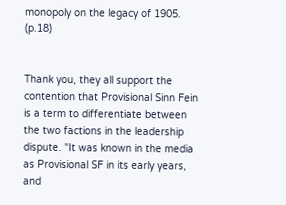monopoly on the legacy of 1905. (p.18)


Thank you, they all support the contention that Provisional Sinn Fein is a term to differentiate between the two factions in the leadership dispute. "It was known in the media as Provisional SF in its early years, and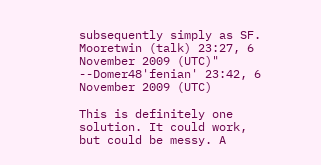subsequently simply as SF. Mooretwin (talk) 23:27, 6 November 2009 (UTC)" --Domer48'fenian' 23:42, 6 November 2009 (UTC)

This is definitely one solution. It could work, but could be messy. A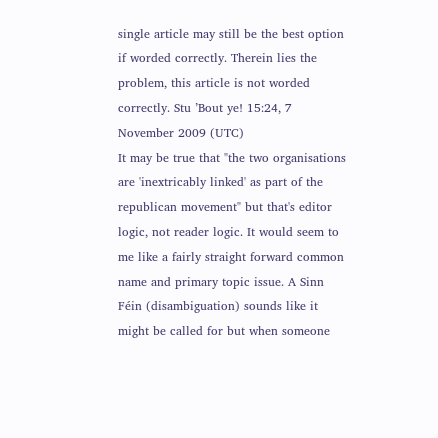single article may still be the best option if worded correctly. Therein lies the problem, this article is not worded correctly. Stu ’Bout ye! 15:24, 7 November 2009 (UTC)
It may be true that "the two organisations are 'inextricably linked' as part of the republican movement" but that's editor logic, not reader logic. It would seem to me like a fairly straight forward common name and primary topic issue. A Sinn Féin (disambiguation) sounds like it might be called for but when someone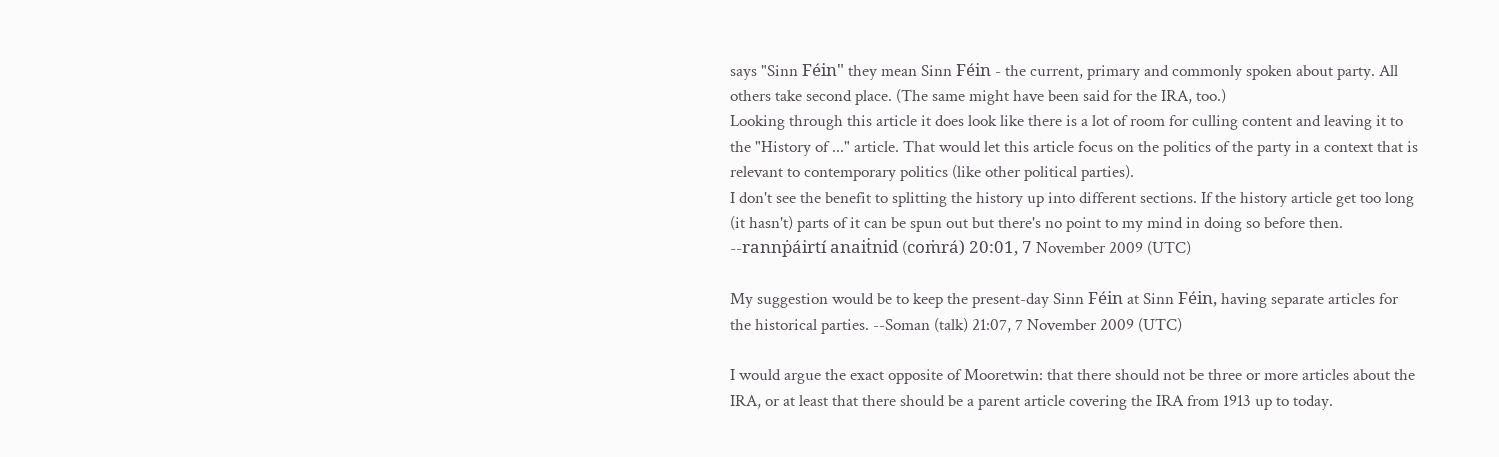says "Sinn Féin" they mean Sinn Féin - the current, primary and commonly spoken about party. All others take second place. (The same might have been said for the IRA, too.)
Looking through this article it does look like there is a lot of room for culling content and leaving it to the "History of ..." article. That would let this article focus on the politics of the party in a context that is relevant to contemporary politics (like other political parties).
I don't see the benefit to splitting the history up into different sections. If the history article get too long (it hasn't) parts of it can be spun out but there's no point to my mind in doing so before then. --rannṗáirtí anaiṫnid (coṁrá) 20:01, 7 November 2009 (UTC)

My suggestion would be to keep the present-day Sinn Féin at Sinn Féin, having separate articles for the historical parties. --Soman (talk) 21:07, 7 November 2009 (UTC)

I would argue the exact opposite of Mooretwin: that there should not be three or more articles about the IRA, or at least that there should be a parent article covering the IRA from 1913 up to today.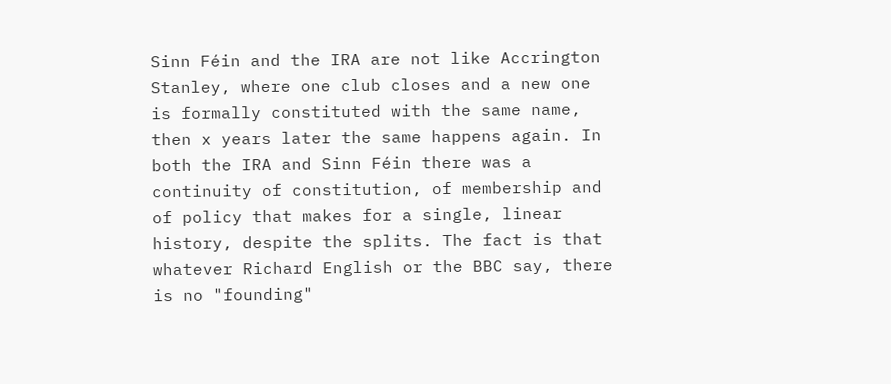Sinn Féin and the IRA are not like Accrington Stanley, where one club closes and a new one is formally constituted with the same name, then x years later the same happens again. In both the IRA and Sinn Féin there was a continuity of constitution, of membership and of policy that makes for a single, linear history, despite the splits. The fact is that whatever Richard English or the BBC say, there is no "founding"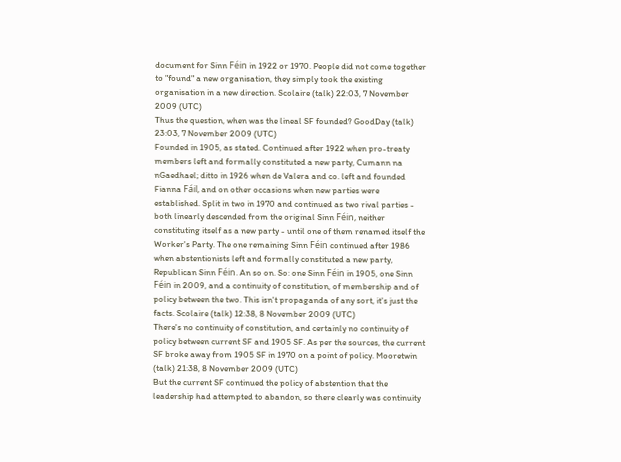document for Sinn Féin in 1922 or 1970. People did not come together to "found" a new organisation, they simply took the existing organisation in a new direction. Scolaire (talk) 22:03, 7 November 2009 (UTC)
Thus the question, when was the lineal SF founded? GoodDay (talk) 23:03, 7 November 2009 (UTC)
Founded in 1905, as stated. Continued after 1922 when pro-treaty members left and formally constituted a new party, Cumann na nGaedhael; ditto in 1926 when de Valera and co. left and founded Fianna Fáil, and on other occasions when new parties were established. Split in two in 1970 and continued as two rival parties - both linearly descended from the original Sinn Féin, neither constituting itself as a new party - until one of them renamed itself the Worker's Party. The one remaining Sinn Féin continued after 1986 when abstentionists left and formally constituted a new party, Republican Sinn Féin. An so on. So: one Sinn Féin in 1905, one Sinn Féin in 2009, and a continuity of constitution, of membership and of policy between the two. This isn't propaganda of any sort, it's just the facts. Scolaire (talk) 12:38, 8 November 2009 (UTC)
There's no continuity of constitution, and certainly no continuity of policy between current SF and 1905 SF. As per the sources, the current SF broke away from 1905 SF in 1970 on a point of policy. Mooretwin (talk) 21:38, 8 November 2009 (UTC)
But the current SF continued the policy of abstention that the leadership had attempted to abandon, so there clearly was continuity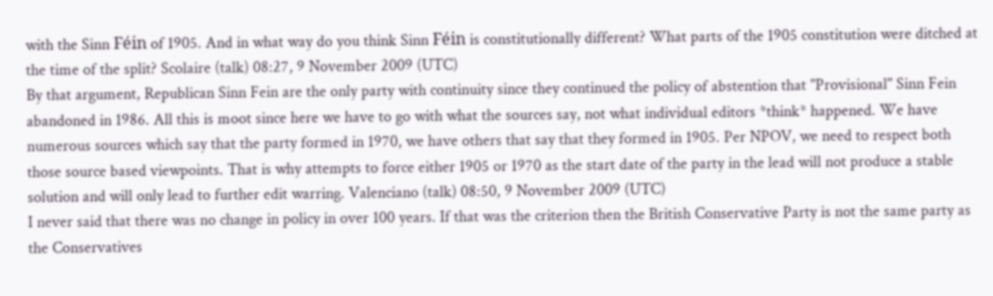with the Sinn Féin of 1905. And in what way do you think Sinn Féin is constitutionally different? What parts of the 1905 constitution were ditched at the time of the split? Scolaire (talk) 08:27, 9 November 2009 (UTC)
By that argument, Republican Sinn Fein are the only party with continuity since they continued the policy of abstention that "Provisional" Sinn Fein abandoned in 1986. All this is moot since here we have to go with what the sources say, not what individual editors *think* happened. We have numerous sources which say that the party formed in 1970, we have others that say that they formed in 1905. Per NPOV, we need to respect both those source based viewpoints. That is why attempts to force either 1905 or 1970 as the start date of the party in the lead will not produce a stable solution and will only lead to further edit warring. Valenciano (talk) 08:50, 9 November 2009 (UTC)
I never said that there was no change in policy in over 100 years. If that was the criterion then the British Conservative Party is not the same party as the Conservatives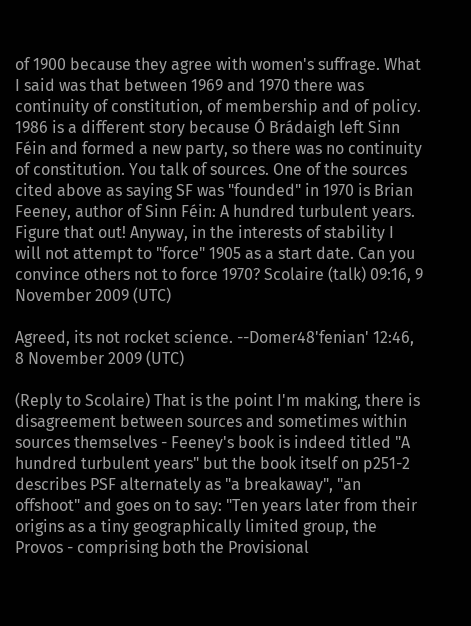of 1900 because they agree with women's suffrage. What I said was that between 1969 and 1970 there was continuity of constitution, of membership and of policy. 1986 is a different story because Ó Brádaigh left Sinn Féin and formed a new party, so there was no continuity of constitution. You talk of sources. One of the sources cited above as saying SF was "founded" in 1970 is Brian Feeney, author of Sinn Féin: A hundred turbulent years. Figure that out! Anyway, in the interests of stability I will not attempt to "force" 1905 as a start date. Can you convince others not to force 1970? Scolaire (talk) 09:16, 9 November 2009 (UTC)

Agreed, its not rocket science. --Domer48'fenian' 12:46, 8 November 2009 (UTC)

(Reply to Scolaire) That is the point I'm making, there is disagreement between sources and sometimes within sources themselves - Feeney's book is indeed titled "A hundred turbulent years" but the book itself on p251-2 describes PSF alternately as "a breakaway", "an offshoot" and goes on to say: "Ten years later from their origins as a tiny geographically limited group, the Provos - comprising both the Provisional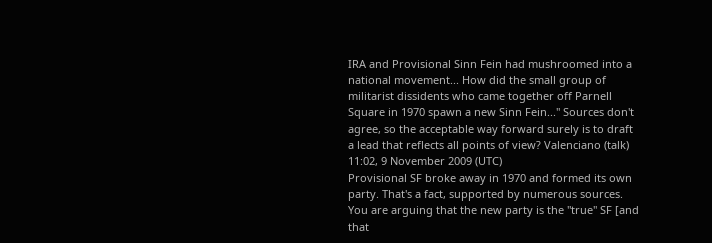IRA and Provisional Sinn Fein had mushroomed into a national movement... How did the small group of militarist dissidents who came together off Parnell Square in 1970 spawn a new Sinn Fein..." Sources don't agree, so the acceptable way forward surely is to draft a lead that reflects all points of view? Valenciano (talk) 11:02, 9 November 2009 (UTC)
Provisional SF broke away in 1970 and formed its own party. That's a fact, supported by numerous sources. You are arguing that the new party is the "true" SF [and that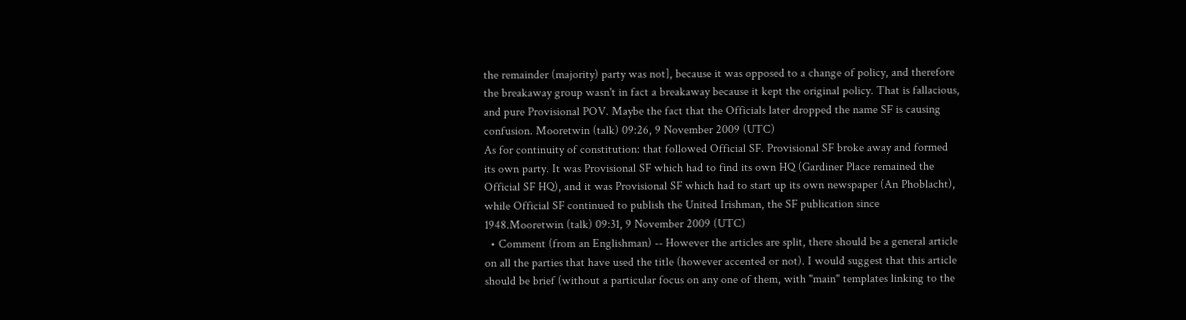the remainder (majority) party was not], because it was opposed to a change of policy, and therefore the breakaway group wasn't in fact a breakaway because it kept the original policy. That is fallacious, and pure Provisional POV. Maybe the fact that the Officials later dropped the name SF is causing confusion. Mooretwin (talk) 09:26, 9 November 2009 (UTC)
As for continuity of constitution: that followed Official SF. Provisional SF broke away and formed its own party. It was Provisional SF which had to find its own HQ (Gardiner Place remained the Official SF HQ), and it was Provisional SF which had to start up its own newspaper (An Phoblacht), while Official SF continued to publish the United Irishman, the SF publication since 1948.Mooretwin (talk) 09:31, 9 November 2009 (UTC)
  • Comment (from an Englishman) -- However the articles are split, there should be a general article on all the parties that have used the title (however accented or not). I would suggest that this article should be brief (without a particular focus on any one of them, with "main" templates linking to the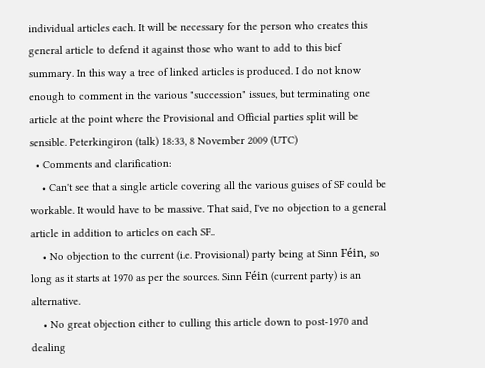individual articles each. It will be necessary for the person who creates this general article to defend it against those who want to add to this bief summary. In this way a tree of linked articles is produced. I do not know enough to comment in the various "succession" issues, but terminating one article at the point where the Provisional and Official parties split will be sensible. Peterkingiron (talk) 18:33, 8 November 2009 (UTC)
  • Comments and clarification:
    • Can't see that a single article covering all the various guises of SF could be workable. It would have to be massive. That said, I've no objection to a general article in addition to articles on each SF..
    • No objection to the current (i.e. Provisional) party being at Sinn Féin, so long as it starts at 1970 as per the sources. Sinn Féin (current party) is an alternative.
    • No great objection either to culling this article down to post-1970 and dealing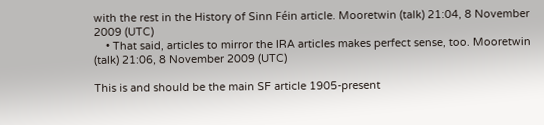with the rest in the History of Sinn Féin article. Mooretwin (talk) 21:04, 8 November 2009 (UTC)
    • That said, articles to mirror the IRA articles makes perfect sense, too. Mooretwin (talk) 21:06, 8 November 2009 (UTC)

This is and should be the main SF article 1905-present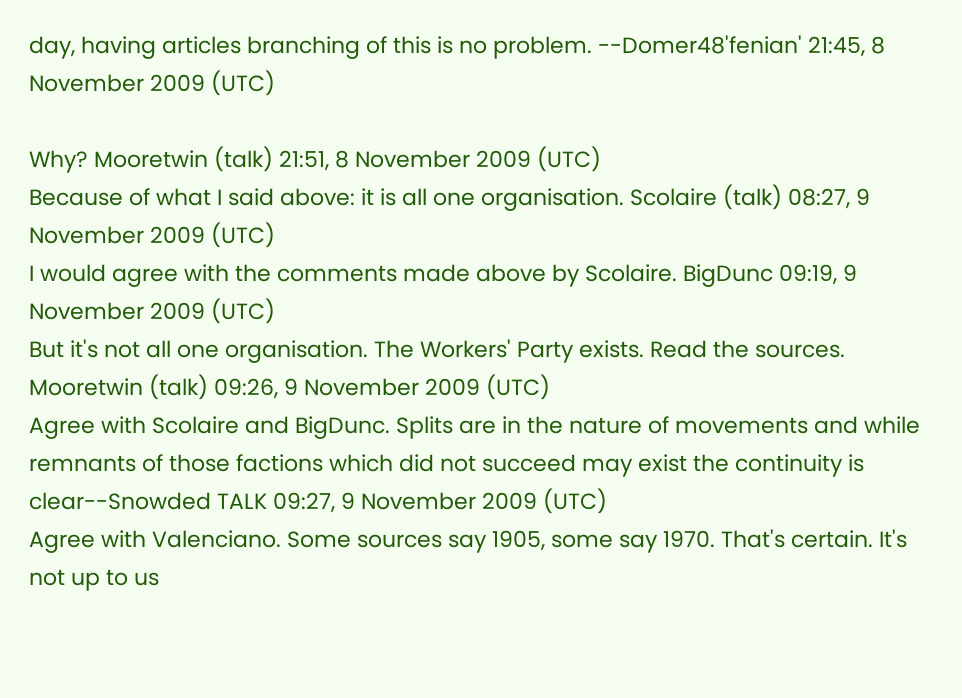day, having articles branching of this is no problem. --Domer48'fenian' 21:45, 8 November 2009 (UTC)

Why? Mooretwin (talk) 21:51, 8 November 2009 (UTC)
Because of what I said above: it is all one organisation. Scolaire (talk) 08:27, 9 November 2009 (UTC)
I would agree with the comments made above by Scolaire. BigDunc 09:19, 9 November 2009 (UTC)
But it's not all one organisation. The Workers' Party exists. Read the sources. Mooretwin (talk) 09:26, 9 November 2009 (UTC)
Agree with Scolaire and BigDunc. Splits are in the nature of movements and while remnants of those factions which did not succeed may exist the continuity is clear--Snowded TALK 09:27, 9 November 2009 (UTC)
Agree with Valenciano. Some sources say 1905, some say 1970. That's certain. It's not up to us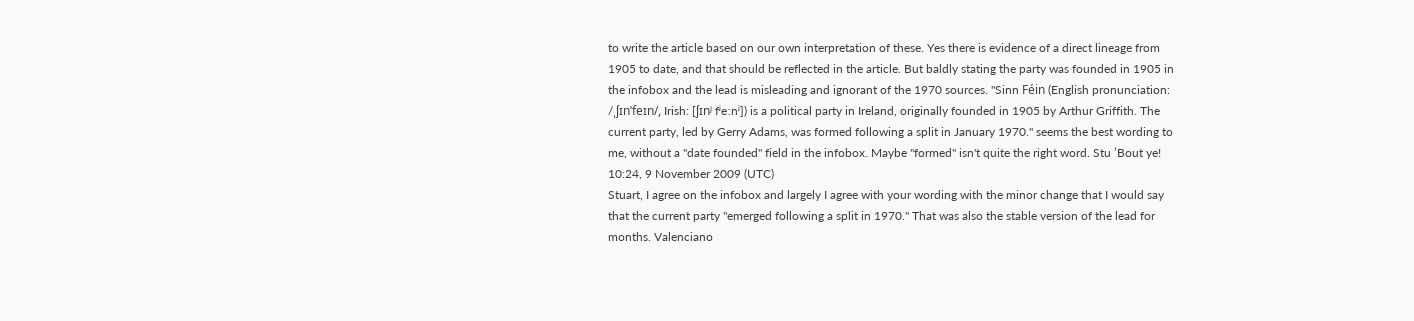to write the article based on our own interpretation of these. Yes there is evidence of a direct lineage from 1905 to date, and that should be reflected in the article. But baldly stating the party was founded in 1905 in the infobox and the lead is misleading and ignorant of the 1970 sources. "Sinn Féin (English pronunciation: /ˌʃɪnˈfeɪn/, Irish: [ʃɪnʲ fʲeːnʲ]) is a political party in Ireland, originally founded in 1905 by Arthur Griffith. The current party, led by Gerry Adams, was formed following a split in January 1970." seems the best wording to me, without a "date founded" field in the infobox. Maybe "formed" isn't quite the right word. Stu ’Bout ye! 10:24, 9 November 2009 (UTC)
Stuart, I agree on the infobox and largely I agree with your wording with the minor change that I would say that the current party "emerged following a split in 1970." That was also the stable version of the lead for months. Valenciano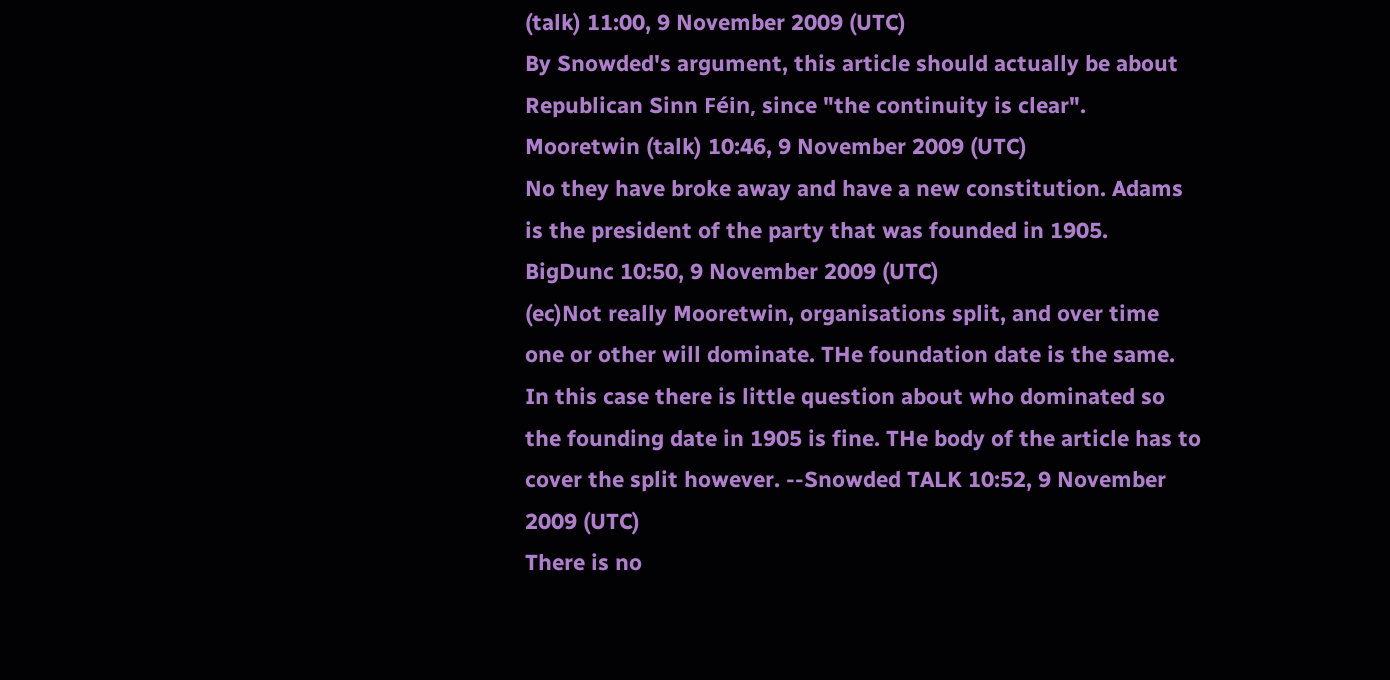(talk) 11:00, 9 November 2009 (UTC)
By Snowded's argument, this article should actually be about Republican Sinn Féin, since "the continuity is clear". Mooretwin (talk) 10:46, 9 November 2009 (UTC)
No they have broke away and have a new constitution. Adams is the president of the party that was founded in 1905. BigDunc 10:50, 9 November 2009 (UTC)
(ec)Not really Mooretwin, organisations split, and over time one or other will dominate. THe foundation date is the same. In this case there is little question about who dominated so the founding date in 1905 is fine. THe body of the article has to cover the split however. --Snowded TALK 10:52, 9 November 2009 (UTC)
There is no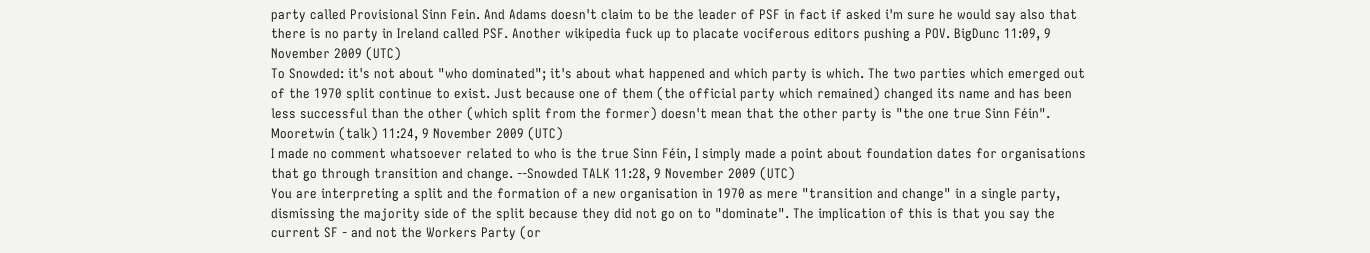party called Provisional Sinn Fein. And Adams doesn't claim to be the leader of PSF in fact if asked i'm sure he would say also that there is no party in Ireland called PSF. Another wikipedia fuck up to placate vociferous editors pushing a POV. BigDunc 11:09, 9 November 2009 (UTC)
To Snowded: it's not about "who dominated"; it's about what happened and which party is which. The two parties which emerged out of the 1970 split continue to exist. Just because one of them (the official party which remained) changed its name and has been less successful than the other (which split from the former) doesn't mean that the other party is "the one true Sinn Féin". Mooretwin (talk) 11:24, 9 November 2009 (UTC)
I made no comment whatsoever related to who is the true Sinn Féin, I simply made a point about foundation dates for organisations that go through transition and change. --Snowded TALK 11:28, 9 November 2009 (UTC)
You are interpreting a split and the formation of a new organisation in 1970 as mere "transition and change" in a single party, dismissing the majority side of the split because they did not go on to "dominate". The implication of this is that you say the current SF - and not the Workers Party (or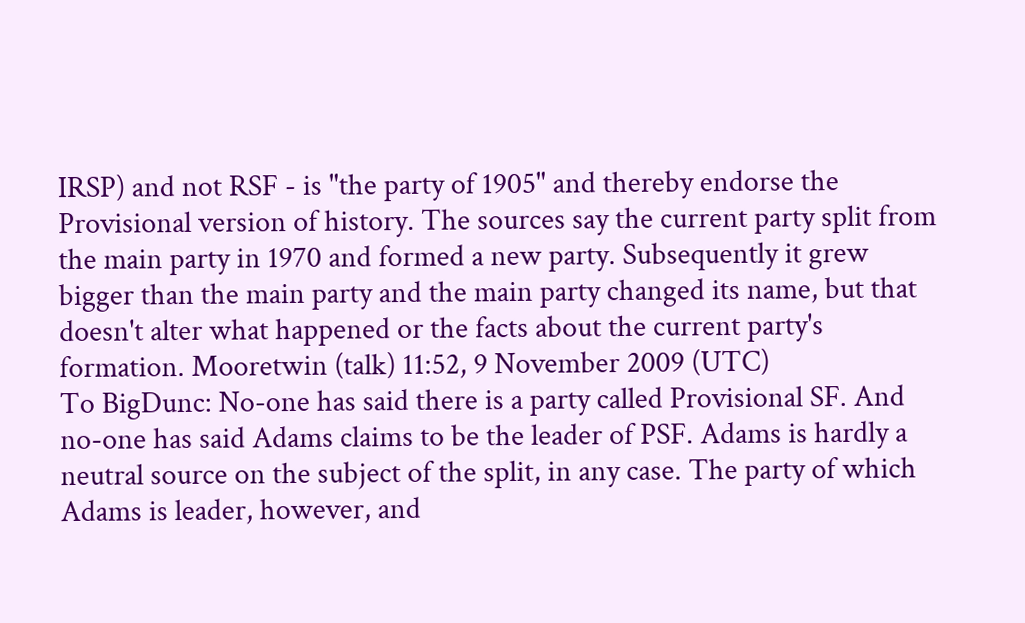IRSP) and not RSF - is "the party of 1905" and thereby endorse the Provisional version of history. The sources say the current party split from the main party in 1970 and formed a new party. Subsequently it grew bigger than the main party and the main party changed its name, but that doesn't alter what happened or the facts about the current party's formation. Mooretwin (talk) 11:52, 9 November 2009 (UTC)
To BigDunc: No-one has said there is a party called Provisional SF. And no-one has said Adams claims to be the leader of PSF. Adams is hardly a neutral source on the subject of the split, in any case. The party of which Adams is leader, however, and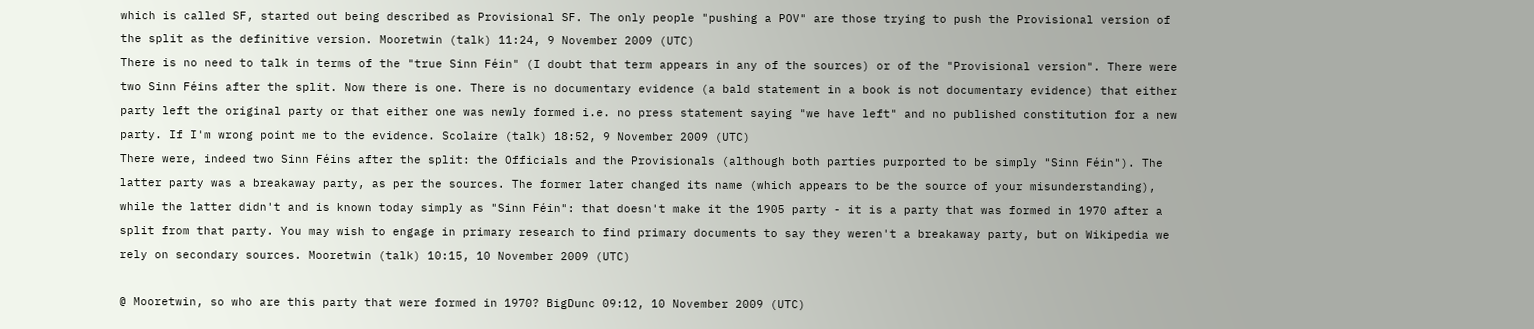which is called SF, started out being described as Provisional SF. The only people "pushing a POV" are those trying to push the Provisional version of the split as the definitive version. Mooretwin (talk) 11:24, 9 November 2009 (UTC)
There is no need to talk in terms of the "true Sinn Féin" (I doubt that term appears in any of the sources) or of the "Provisional version". There were two Sinn Féins after the split. Now there is one. There is no documentary evidence (a bald statement in a book is not documentary evidence) that either party left the original party or that either one was newly formed i.e. no press statement saying "we have left" and no published constitution for a new party. If I'm wrong point me to the evidence. Scolaire (talk) 18:52, 9 November 2009 (UTC)
There were, indeed two Sinn Féins after the split: the Officials and the Provisionals (although both parties purported to be simply "Sinn Féin"). The latter party was a breakaway party, as per the sources. The former later changed its name (which appears to be the source of your misunderstanding), while the latter didn't and is known today simply as "Sinn Féin": that doesn't make it the 1905 party - it is a party that was formed in 1970 after a split from that party. You may wish to engage in primary research to find primary documents to say they weren't a breakaway party, but on Wikipedia we rely on secondary sources. Mooretwin (talk) 10:15, 10 November 2009 (UTC)

@ Mooretwin, so who are this party that were formed in 1970? BigDunc 09:12, 10 November 2009 (UTC)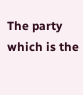The party which is the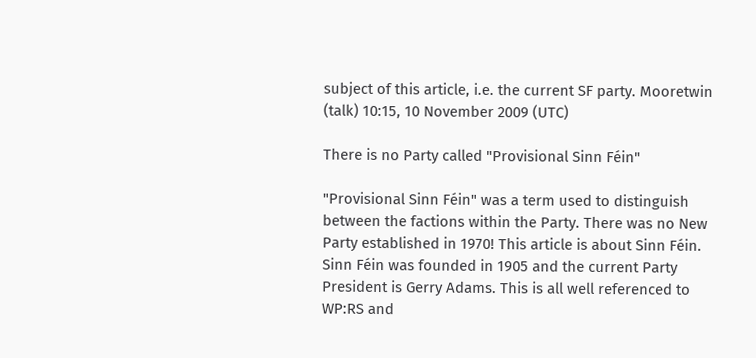subject of this article, i.e. the current SF party. Mooretwin (talk) 10:15, 10 November 2009 (UTC)

There is no Party called "Provisional Sinn Féin"

"Provisional Sinn Féin" was a term used to distinguish between the factions within the Party. There was no New Party established in 1970! This article is about Sinn Féin. Sinn Féin was founded in 1905 and the current Party President is Gerry Adams. This is all well referenced to WP:RS and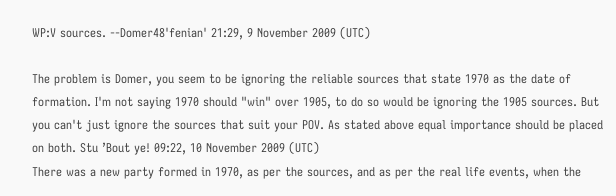WP:V sources. --Domer48'fenian' 21:29, 9 November 2009 (UTC)

The problem is Domer, you seem to be ignoring the reliable sources that state 1970 as the date of formation. I'm not saying 1970 should "win" over 1905, to do so would be ignoring the 1905 sources. But you can't just ignore the sources that suit your POV. As stated above equal importance should be placed on both. Stu ’Bout ye! 09:22, 10 November 2009 (UTC)
There was a new party formed in 1970, as per the sources, and as per the real life events, when the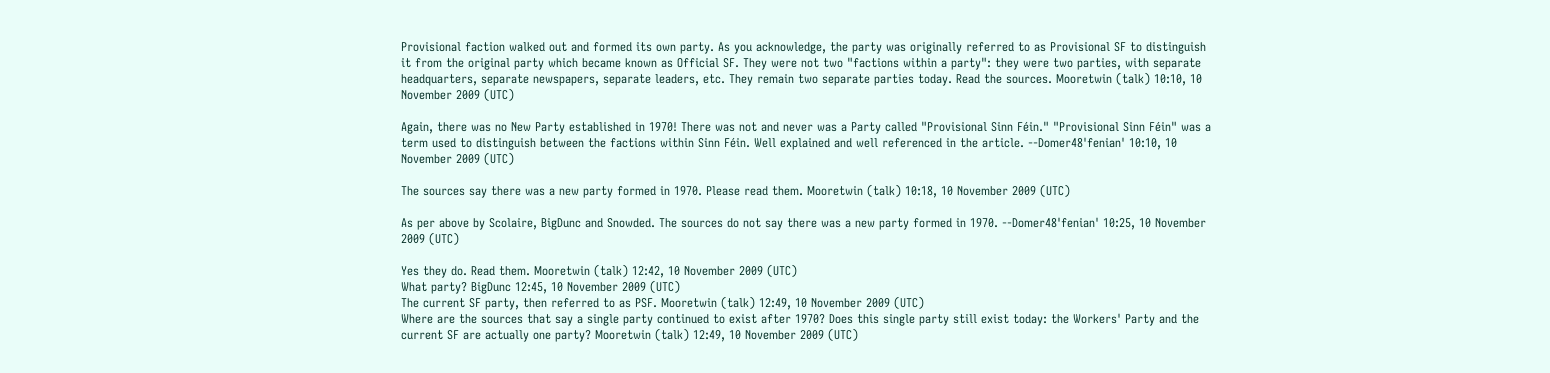Provisional faction walked out and formed its own party. As you acknowledge, the party was originally referred to as Provisional SF to distinguish it from the original party which became known as Official SF. They were not two "factions within a party": they were two parties, with separate headquarters, separate newspapers, separate leaders, etc. They remain two separate parties today. Read the sources. Mooretwin (talk) 10:10, 10 November 2009 (UTC)

Again, there was no New Party established in 1970! There was not and never was a Party called "Provisional Sinn Féin." "Provisional Sinn Féin" was a term used to distinguish between the factions within Sinn Féin. Well explained and well referenced in the article. --Domer48'fenian' 10:10, 10 November 2009 (UTC)

The sources say there was a new party formed in 1970. Please read them. Mooretwin (talk) 10:18, 10 November 2009 (UTC)

As per above by Scolaire, BigDunc and Snowded. The sources do not say there was a new party formed in 1970. --Domer48'fenian' 10:25, 10 November 2009 (UTC)

Yes they do. Read them. Mooretwin (talk) 12:42, 10 November 2009 (UTC)
What party? BigDunc 12:45, 10 November 2009 (UTC)
The current SF party, then referred to as PSF. Mooretwin (talk) 12:49, 10 November 2009 (UTC)
Where are the sources that say a single party continued to exist after 1970? Does this single party still exist today: the Workers' Party and the current SF are actually one party? Mooretwin (talk) 12:49, 10 November 2009 (UTC)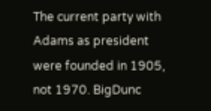The current party with Adams as president were founded in 1905, not 1970. BigDunc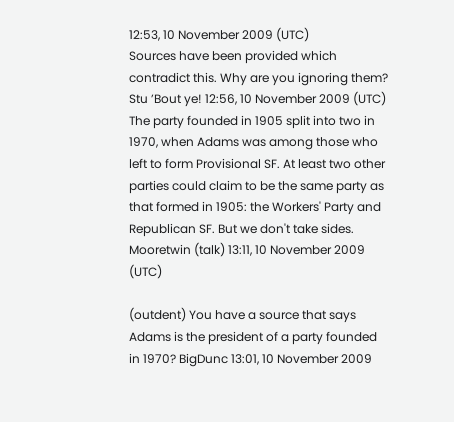12:53, 10 November 2009 (UTC)
Sources have been provided which contradict this. Why are you ignoring them? Stu ’Bout ye! 12:56, 10 November 2009 (UTC)
The party founded in 1905 split into two in 1970, when Adams was among those who left to form Provisional SF. At least two other parties could claim to be the same party as that formed in 1905: the Workers' Party and Republican SF. But we don't take sides. Mooretwin (talk) 13:11, 10 November 2009 (UTC)

(outdent) You have a source that says Adams is the president of a party founded in 1970? BigDunc 13:01, 10 November 2009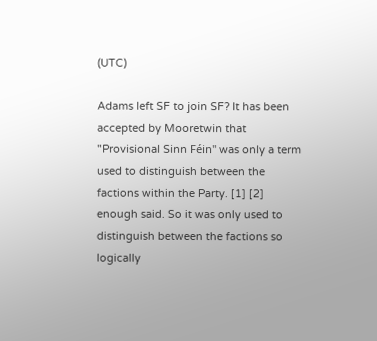(UTC)

Adams left SF to join SF? It has been accepted by Mooretwin that "Provisional Sinn Féin" was only a term used to distinguish between the factions within the Party. [1] [2] enough said. So it was only used to distinguish between the factions so logically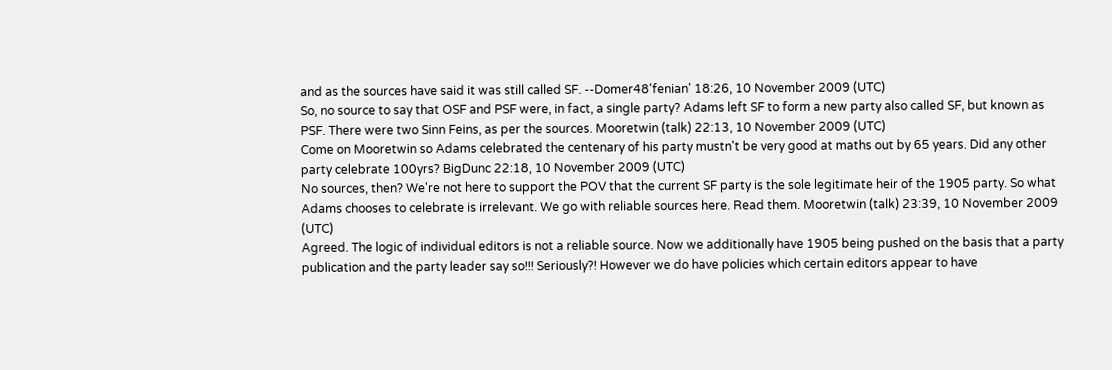and as the sources have said it was still called SF. --Domer48'fenian' 18:26, 10 November 2009 (UTC)
So, no source to say that OSF and PSF were, in fact, a single party? Adams left SF to form a new party also called SF, but known as PSF. There were two Sinn Feins, as per the sources. Mooretwin (talk) 22:13, 10 November 2009 (UTC)
Come on Mooretwin so Adams celebrated the centenary of his party mustn't be very good at maths out by 65 years. Did any other party celebrate 100yrs? BigDunc 22:18, 10 November 2009 (UTC)
No sources, then? We're not here to support the POV that the current SF party is the sole legitimate heir of the 1905 party. So what Adams chooses to celebrate is irrelevant. We go with reliable sources here. Read them. Mooretwin (talk) 23:39, 10 November 2009 (UTC)
Agreed. The logic of individual editors is not a reliable source. Now we additionally have 1905 being pushed on the basis that a party publication and the party leader say so!!! Seriously?! However we do have policies which certain editors appear to have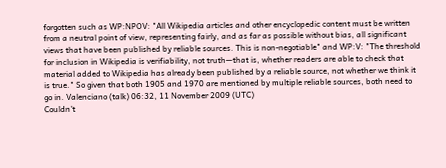forgotten such as WP:NPOV: "All Wikipedia articles and other encyclopedic content must be written from a neutral point of view, representing fairly, and as far as possible without bias, all significant views that have been published by reliable sources. This is non-negotiable" and WP:V: "The threshold for inclusion in Wikipedia is verifiability, not truth—that is, whether readers are able to check that material added to Wikipedia has already been published by a reliable source, not whether we think it is true." So given that both 1905 and 1970 are mentioned by multiple reliable sources, both need to go in. Valenciano (talk) 06:32, 11 November 2009 (UTC)
Couldn't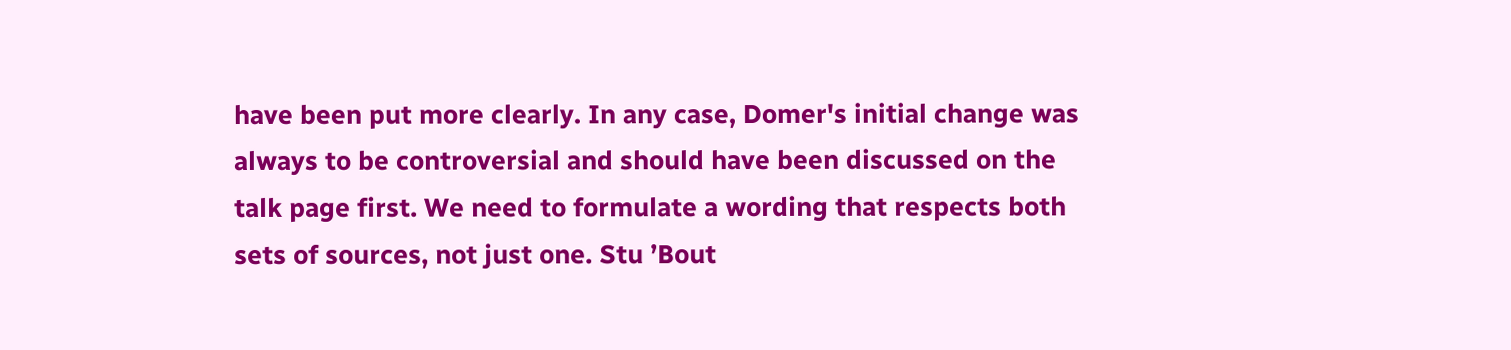have been put more clearly. In any case, Domer's initial change was always to be controversial and should have been discussed on the talk page first. We need to formulate a wording that respects both sets of sources, not just one. Stu ’Bout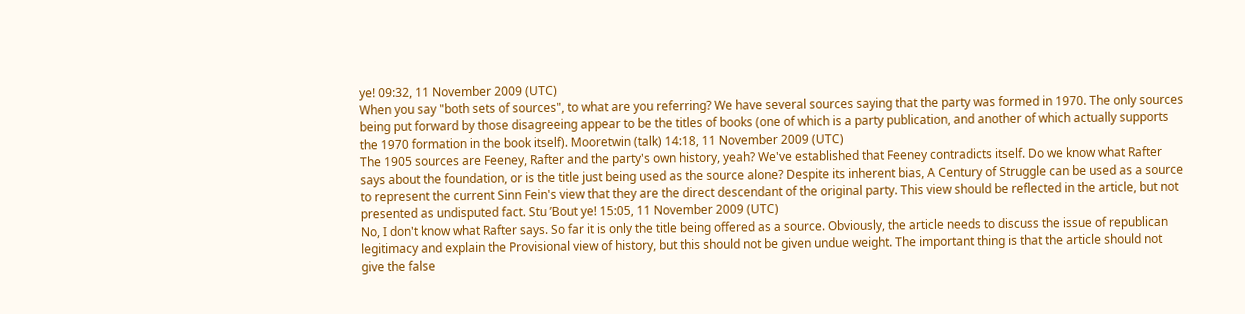ye! 09:32, 11 November 2009 (UTC)
When you say "both sets of sources", to what are you referring? We have several sources saying that the party was formed in 1970. The only sources being put forward by those disagreeing appear to be the titles of books (one of which is a party publication, and another of which actually supports the 1970 formation in the book itself). Mooretwin (talk) 14:18, 11 November 2009 (UTC)
The 1905 sources are Feeney, Rafter and the party's own history, yeah? We've established that Feeney contradicts itself. Do we know what Rafter says about the foundation, or is the title just being used as the source alone? Despite its inherent bias, A Century of Struggle can be used as a source to represent the current Sinn Fein's view that they are the direct descendant of the original party. This view should be reflected in the article, but not presented as undisputed fact. Stu ’Bout ye! 15:05, 11 November 2009 (UTC)
No, I don't know what Rafter says. So far it is only the title being offered as a source. Obviously, the article needs to discuss the issue of republican legitimacy and explain the Provisional view of history, but this should not be given undue weight. The important thing is that the article should not give the false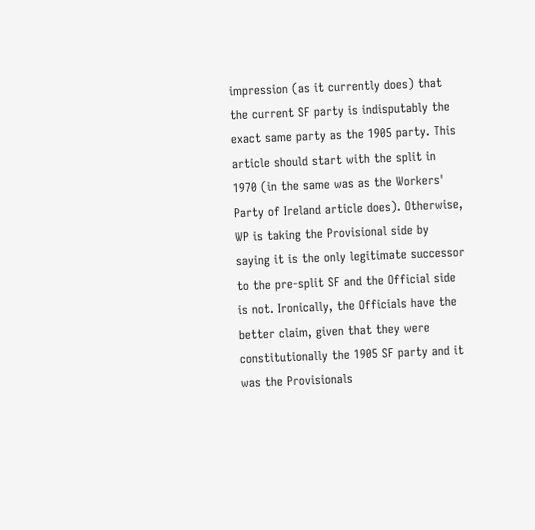impression (as it currently does) that the current SF party is indisputably the exact same party as the 1905 party. This article should start with the split in 1970 (in the same was as the Workers' Party of Ireland article does). Otherwise, WP is taking the Provisional side by saying it is the only legitimate successor to the pre-split SF and the Official side is not. Ironically, the Officials have the better claim, given that they were constitutionally the 1905 SF party and it was the Provisionals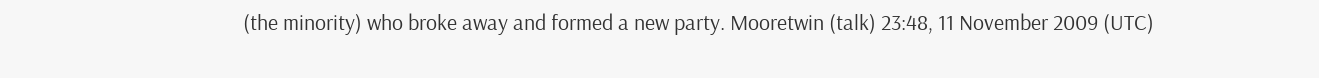(the minority) who broke away and formed a new party. Mooretwin (talk) 23:48, 11 November 2009 (UTC)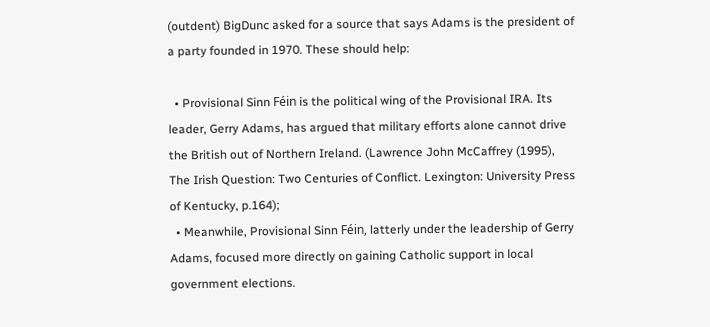(outdent) BigDunc asked for a source that says Adams is the president of a party founded in 1970. These should help:

  • Provisional Sinn Féin is the political wing of the Provisional IRA. Its leader, Gerry Adams, has argued that military efforts alone cannot drive the British out of Northern Ireland. (Lawrence John McCaffrey (1995), The Irish Question: Two Centuries of Conflict. Lexington: University Press of Kentucky, p.164);
  • Meanwhile, Provisional Sinn Féin, latterly under the leadership of Gerry Adams, focused more directly on gaining Catholic support in local government elections.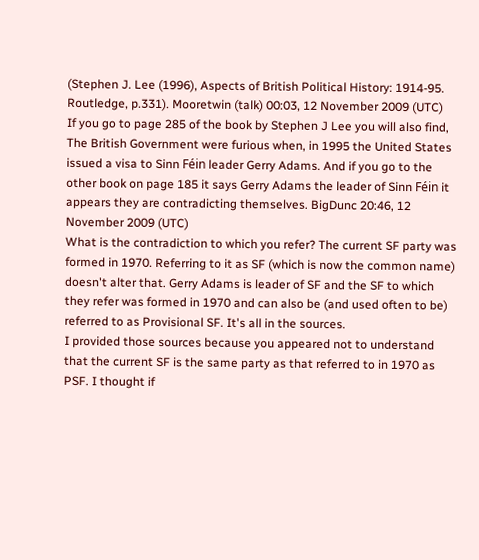(Stephen J. Lee (1996), Aspects of British Political History: 1914-95. Routledge, p.331). Mooretwin (talk) 00:03, 12 November 2009 (UTC)
If you go to page 285 of the book by Stephen J Lee you will also find, The British Government were furious when, in 1995 the United States issued a visa to Sinn Féin leader Gerry Adams. And if you go to the other book on page 185 it says Gerry Adams the leader of Sinn Féin it appears they are contradicting themselves. BigDunc 20:46, 12 November 2009 (UTC)
What is the contradiction to which you refer? The current SF party was formed in 1970. Referring to it as SF (which is now the common name) doesn't alter that. Gerry Adams is leader of SF and the SF to which they refer was formed in 1970 and can also be (and used often to be) referred to as Provisional SF. It's all in the sources.
I provided those sources because you appeared not to understand that the current SF is the same party as that referred to in 1970 as PSF. I thought if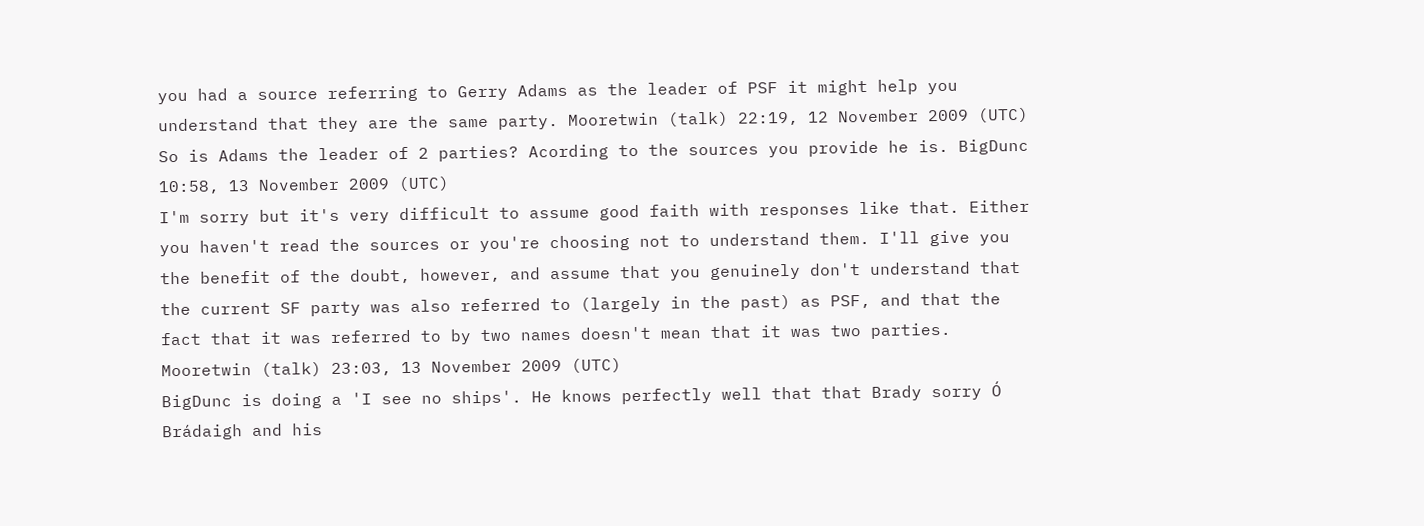you had a source referring to Gerry Adams as the leader of PSF it might help you understand that they are the same party. Mooretwin (talk) 22:19, 12 November 2009 (UTC)
So is Adams the leader of 2 parties? Acording to the sources you provide he is. BigDunc 10:58, 13 November 2009 (UTC)
I'm sorry but it's very difficult to assume good faith with responses like that. Either you haven't read the sources or you're choosing not to understand them. I'll give you the benefit of the doubt, however, and assume that you genuinely don't understand that the current SF party was also referred to (largely in the past) as PSF, and that the fact that it was referred to by two names doesn't mean that it was two parties. Mooretwin (talk) 23:03, 13 November 2009 (UTC)
BigDunc is doing a 'I see no ships'. He knows perfectly well that that Brady sorry Ó Brádaigh and his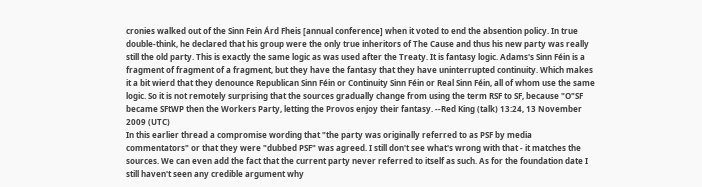cronies walked out of the Sinn Fein Árd Fheis [annual conference] when it voted to end the absention policy. In true double-think, he declared that his group were the only true inheritors of The Cause and thus his new party was really still the old party. This is exactly the same logic as was used after the Treaty. It is fantasy logic. Adams's Sinn Féin is a fragment of fragment of a fragment, but they have the fantasy that they have uninterrupted continuity. Which makes it a bit wierd that they denounce Republican Sinn Féin or Continuity Sinn Féin or Real Sinn Féin, all of whom use the same logic. So it is not remotely surprising that the sources gradually change from using the term RSF to SF, because "O"SF became SFtWP then the Workers Party, letting the Provos enjoy their fantasy. --Red King (talk) 13:24, 13 November 2009 (UTC)
In this earlier thread a compromise wording that "the party was originally referred to as PSF by media commentators" or that they were "dubbed PSF" was agreed. I still don't see what's wrong with that - it matches the sources. We can even add the fact that the current party never referred to itself as such. As for the foundation date I still haven't seen any credible argument why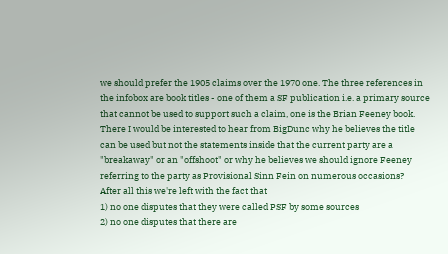we should prefer the 1905 claims over the 1970 one. The three references in the infobox are book titles - one of them a SF publication i.e. a primary source that cannot be used to support such a claim, one is the Brian Feeney book. There I would be interested to hear from BigDunc why he believes the title can be used but not the statements inside that the current party are a "breakaway" or an "offshoot" or why he believes we should ignore Feeney referring to the party as Provisional Sinn Fein on numerous occasions?
After all this we're left with the fact that
1) no one disputes that they were called PSF by some sources
2) no one disputes that there are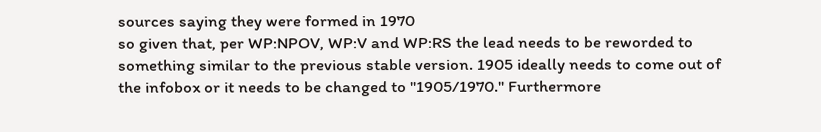sources saying they were formed in 1970
so given that, per WP:NPOV, WP:V and WP:RS the lead needs to be reworded to something similar to the previous stable version. 1905 ideally needs to come out of the infobox or it needs to be changed to "1905/1970." Furthermore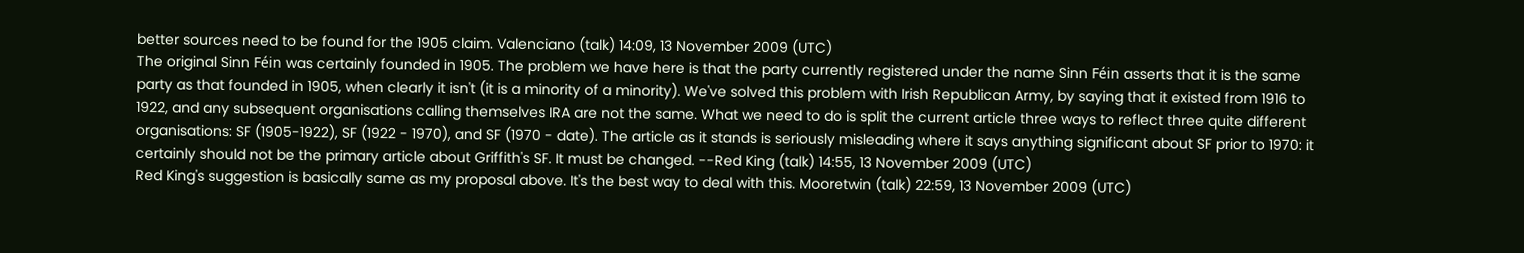better sources need to be found for the 1905 claim. Valenciano (talk) 14:09, 13 November 2009 (UTC)
The original Sinn Féin was certainly founded in 1905. The problem we have here is that the party currently registered under the name Sinn Féin asserts that it is the same party as that founded in 1905, when clearly it isn't (it is a minority of a minority). We've solved this problem with Irish Republican Army, by saying that it existed from 1916 to 1922, and any subsequent organisations calling themselves IRA are not the same. What we need to do is split the current article three ways to reflect three quite different organisations: SF (1905-1922), SF (1922 - 1970), and SF (1970 - date). The article as it stands is seriously misleading where it says anything significant about SF prior to 1970: it certainly should not be the primary article about Griffith's SF. It must be changed. --Red King (talk) 14:55, 13 November 2009 (UTC)
Red King's suggestion is basically same as my proposal above. It's the best way to deal with this. Mooretwin (talk) 22:59, 13 November 2009 (UTC)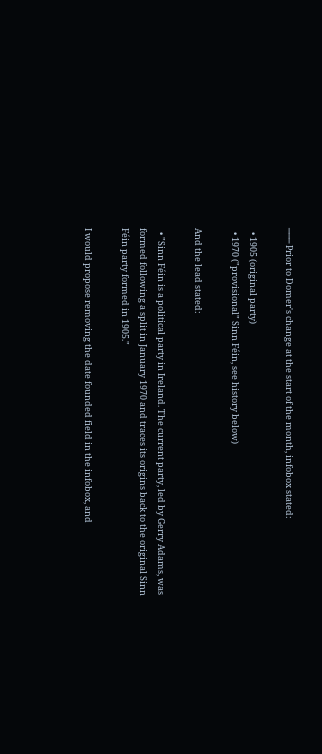─── Prior to Domer's change at the start of the month, infobox stated:

  • 1905 (original party)
  • 1970 ("provisional" Sinn Féin, see history below)

And the lead stated:

  • "Sinn Féin is a political party in Ireland. The current party, led by Gerry Adams, was formed following a split in January 1970 and traces its origins back to the original Sinn Féin party formed in 1905."

I would propose removing the date founded field in the infobox, and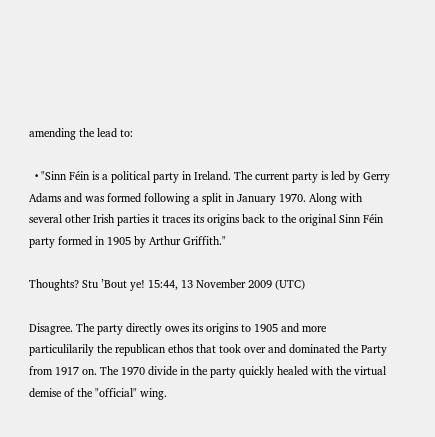amending the lead to:

  • "Sinn Féin is a political party in Ireland. The current party is led by Gerry Adams and was formed following a split in January 1970. Along with several other Irish parties it traces its origins back to the original Sinn Féin party formed in 1905 by Arthur Griffith."

Thoughts? Stu ’Bout ye! 15:44, 13 November 2009 (UTC)

Disagree. The party directly owes its origins to 1905 and more particulilarily the republican ethos that took over and dominated the Party from 1917 on. The 1970 divide in the party quickly healed with the virtual demise of the "official" wing.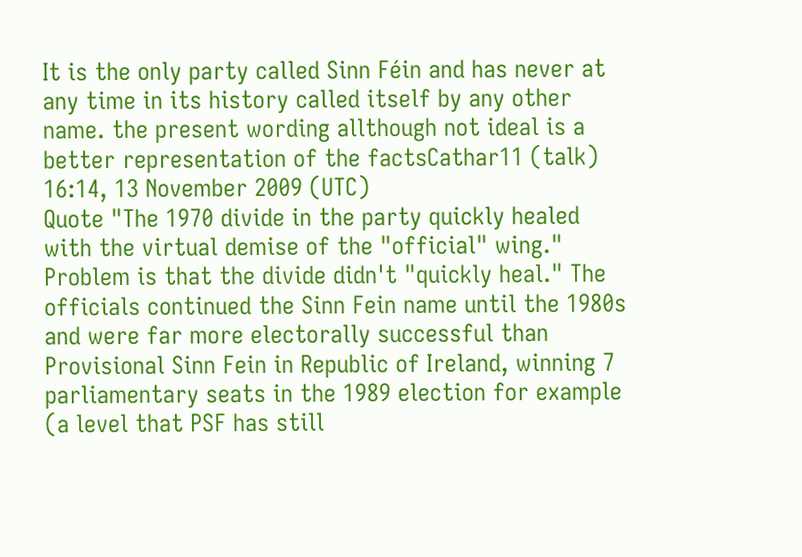It is the only party called Sinn Féin and has never at any time in its history called itself by any other name. the present wording allthough not ideal is a better representation of the factsCathar11 (talk) 16:14, 13 November 2009 (UTC)
Quote "The 1970 divide in the party quickly healed with the virtual demise of the "official" wing." Problem is that the divide didn't "quickly heal." The officials continued the Sinn Fein name until the 1980s and were far more electorally successful than Provisional Sinn Fein in Republic of Ireland, winning 7 parliamentary seats in the 1989 election for example (a level that PSF has still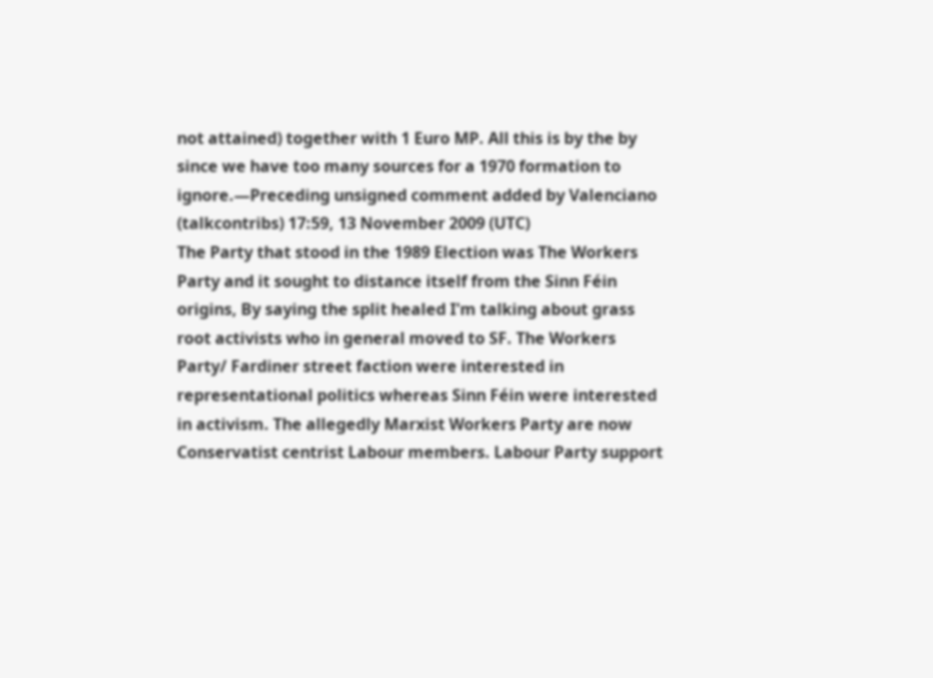not attained) together with 1 Euro MP. All this is by the by since we have too many sources for a 1970 formation to ignore.—Preceding unsigned comment added by Valenciano (talkcontribs) 17:59, 13 November 2009 (UTC)
The Party that stood in the 1989 Election was The Workers Party and it sought to distance itself from the Sinn Féin origins, By saying the split healed I'm talking about grass root activists who in general moved to SF. The Workers Party/ Fardiner street faction were interested in representational politics whereas Sinn Féin were interested in activism. The allegedly Marxist Workers Party are now Conservatist centrist Labour members. Labour Party support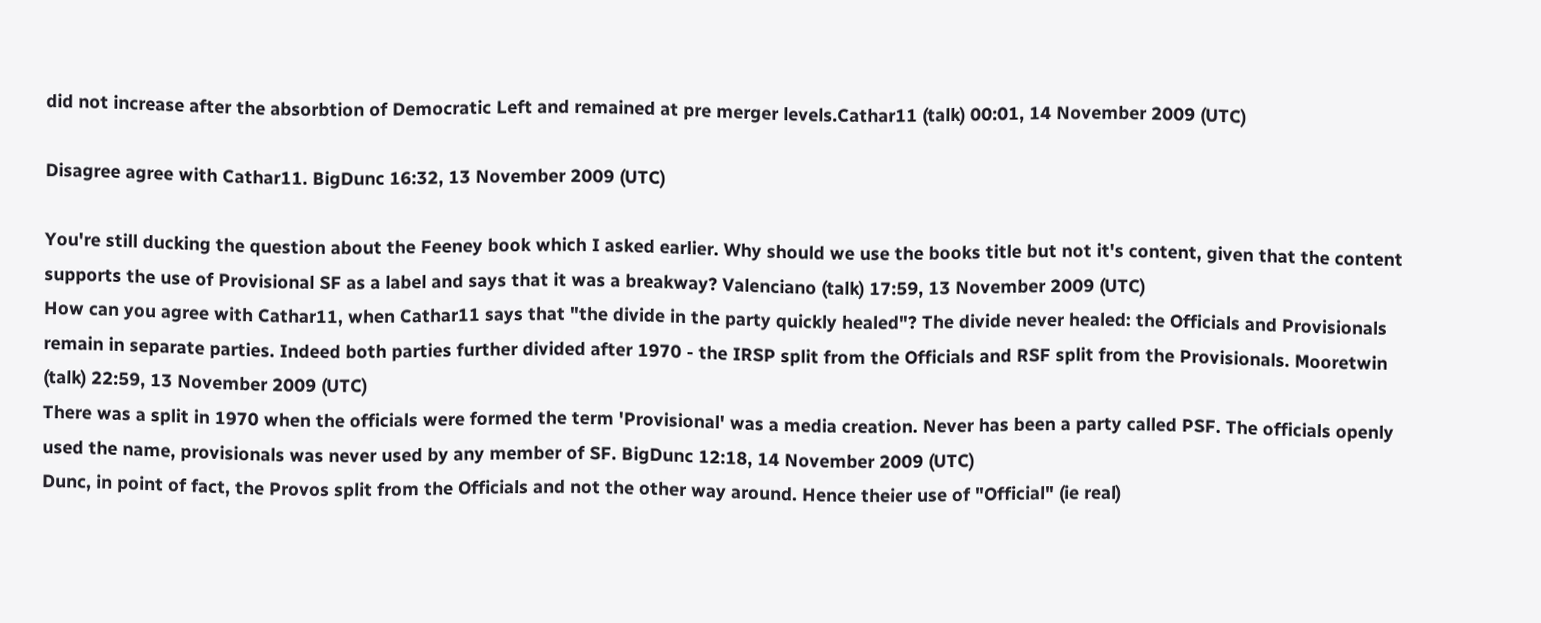did not increase after the absorbtion of Democratic Left and remained at pre merger levels.Cathar11 (talk) 00:01, 14 November 2009 (UTC)

Disagree agree with Cathar11. BigDunc 16:32, 13 November 2009 (UTC)

You're still ducking the question about the Feeney book which I asked earlier. Why should we use the books title but not it's content, given that the content supports the use of Provisional SF as a label and says that it was a breakway? Valenciano (talk) 17:59, 13 November 2009 (UTC)
How can you agree with Cathar11, when Cathar11 says that "the divide in the party quickly healed"? The divide never healed: the Officials and Provisionals remain in separate parties. Indeed both parties further divided after 1970 - the IRSP split from the Officials and RSF split from the Provisionals. Mooretwin (talk) 22:59, 13 November 2009 (UTC)
There was a split in 1970 when the officials were formed the term 'Provisional' was a media creation. Never has been a party called PSF. The officials openly used the name, provisionals was never used by any member of SF. BigDunc 12:18, 14 November 2009 (UTC)
Dunc, in point of fact, the Provos split from the Officials and not the other way around. Hence theier use of "Official" (ie real)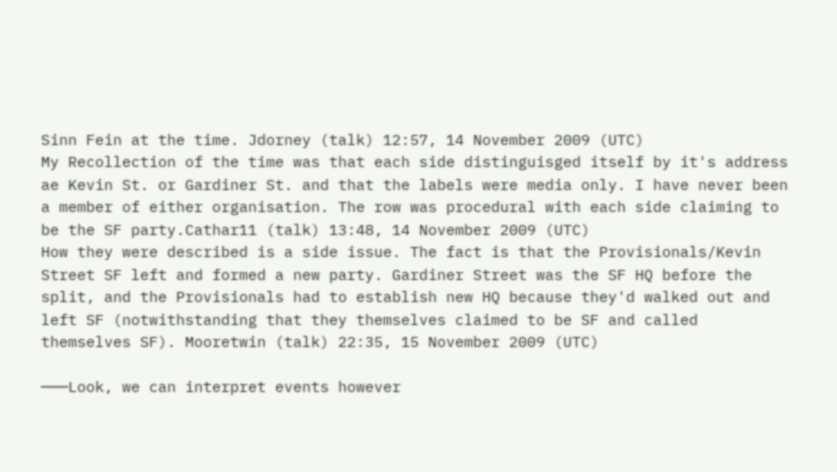Sinn Fein at the time. Jdorney (talk) 12:57, 14 November 2009 (UTC)
My Recollection of the time was that each side distinguisged itself by it's address ae Kevin St. or Gardiner St. and that the labels were media only. I have never been a member of either organisation. The row was procedural with each side claiming to be the SF party.Cathar11 (talk) 13:48, 14 November 2009 (UTC)
How they were described is a side issue. The fact is that the Provisionals/Kevin Street SF left and formed a new party. Gardiner Street was the SF HQ before the split, and the Provisionals had to establish new HQ because they'd walked out and left SF (notwithstanding that they themselves claimed to be SF and called themselves SF). Mooretwin (talk) 22:35, 15 November 2009 (UTC)

───Look, we can interpret events however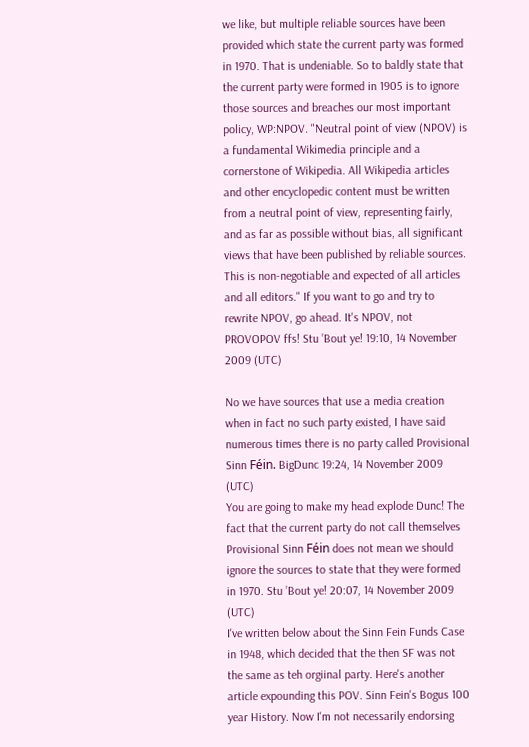we like, but multiple reliable sources have been provided which state the current party was formed in 1970. That is undeniable. So to baldly state that the current party were formed in 1905 is to ignore those sources and breaches our most important policy, WP:NPOV. "Neutral point of view (NPOV) is a fundamental Wikimedia principle and a cornerstone of Wikipedia. All Wikipedia articles and other encyclopedic content must be written from a neutral point of view, representing fairly, and as far as possible without bias, all significant views that have been published by reliable sources. This is non-negotiable and expected of all articles and all editors." If you want to go and try to rewrite NPOV, go ahead. It's NPOV, not PROVOPOV ffs! Stu ’Bout ye! 19:10, 14 November 2009 (UTC)

No we have sources that use a media creation when in fact no such party existed, I have said numerous times there is no party called Provisional Sinn Féin. BigDunc 19:24, 14 November 2009 (UTC)
You are going to make my head explode Dunc! The fact that the current party do not call themselves Provisional Sinn Féin does not mean we should ignore the sources to state that they were formed in 1970. Stu ’Bout ye! 20:07, 14 November 2009 (UTC)
I've written below about the Sinn Fein Funds Case in 1948, which decided that the then SF was not the same as teh orgiinal party. Here's another article expounding this POV. Sinn Fein's Bogus 100 year History. Now I'm not necessarily endorsing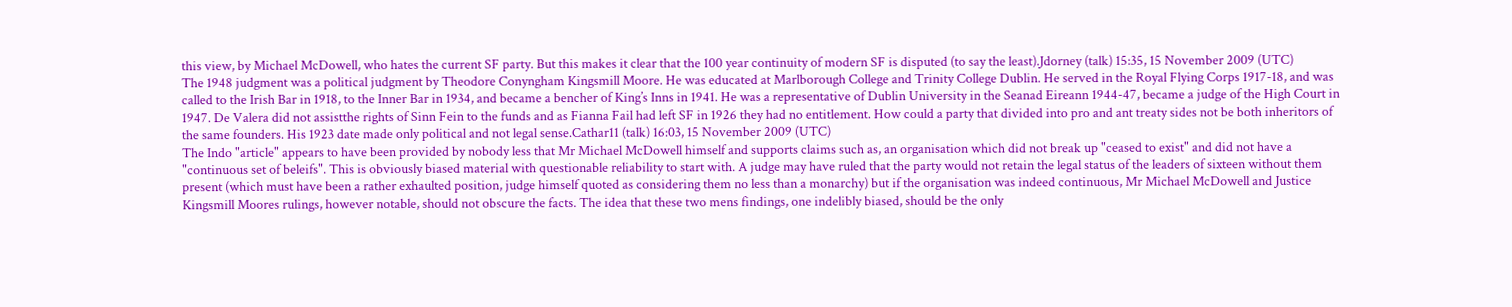this view, by Michael McDowell, who hates the current SF party. But this makes it clear that the 100 year continuity of modern SF is disputed (to say the least).Jdorney (talk) 15:35, 15 November 2009 (UTC)
The 1948 judgment was a political judgment by Theodore Conyngham Kingsmill Moore. He was educated at Marlborough College and Trinity College Dublin. He served in the Royal Flying Corps 1917-18, and was called to the Irish Bar in 1918, to the Inner Bar in 1934, and became a bencher of King’s Inns in 1941. He was a representative of Dublin University in the Seanad Eireann 1944-47, became a judge of the High Court in 1947. De Valera did not assistthe rights of Sinn Fein to the funds and as Fianna Fail had left SF in 1926 they had no entitlement. How could a party that divided into pro and ant treaty sides not be both inheritors of the same founders. His 1923 date made only political and not legal sense.Cathar11 (talk) 16:03, 15 November 2009 (UTC)
The Indo "article" appears to have been provided by nobody less that Mr Michael McDowell himself and supports claims such as, an organisation which did not break up "ceased to exist" and did not have a "continuous set of beleifs". This is obviously biased material with questionable reliability to start with. A judge may have ruled that the party would not retain the legal status of the leaders of sixteen without them present (which must have been a rather exhaulted position, judge himself quoted as considering them no less than a monarchy) but if the organisation was indeed continuous, Mr Michael McDowell and Justice Kingsmill Moores rulings, however notable, should not obscure the facts. The idea that these two mens findings, one indelibly biased, should be the only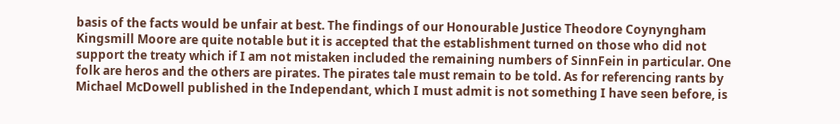basis of the facts would be unfair at best. The findings of our Honourable Justice Theodore Coynyngham Kingsmill Moore are quite notable but it is accepted that the establishment turned on those who did not support the treaty which if I am not mistaken included the remaining numbers of SinnFein in particular. One folk are heros and the others are pirates. The pirates tale must remain to be told. As for referencing rants by Michael McDowell published in the Independant, which I must admit is not something I have seen before, is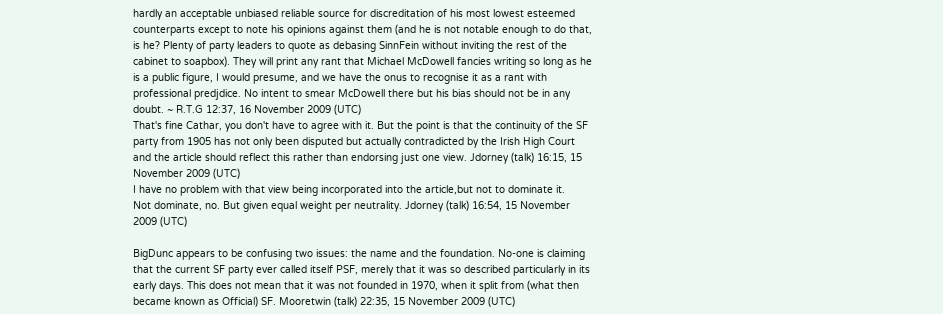hardly an acceptable unbiased reliable source for discreditation of his most lowest esteemed counterparts except to note his opinions against them (and he is not notable enough to do that, is he? Plenty of party leaders to quote as debasing SinnFein without inviting the rest of the cabinet to soapbox). They will print any rant that Michael McDowell fancies writing so long as he is a public figure, I would presume, and we have the onus to recognise it as a rant with professional predjdice. No intent to smear McDowell there but his bias should not be in any doubt. ~ R.T.G 12:37, 16 November 2009 (UTC)
That's fine Cathar, you don't have to agree with it. But the point is that the continuity of the SF party from 1905 has not only been disputed but actually contradicted by the Irish High Court and the article should reflect this rather than endorsing just one view. Jdorney (talk) 16:15, 15 November 2009 (UTC)
I have no problem with that view being incorporated into the article,but not to dominate it.
Not dominate, no. But given equal weight per neutrality. Jdorney (talk) 16:54, 15 November 2009 (UTC)

BigDunc appears to be confusing two issues: the name and the foundation. No-one is claiming that the current SF party ever called itself PSF, merely that it was so described particularly in its early days. This does not mean that it was not founded in 1970, when it split from (what then became known as Official) SF. Mooretwin (talk) 22:35, 15 November 2009 (UTC)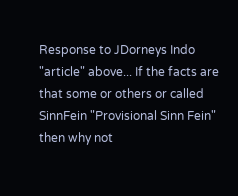Response to JDorneys Indo "article" above... If the facts are that some or others or called SinnFein "Provisional Sinn Fein" then why not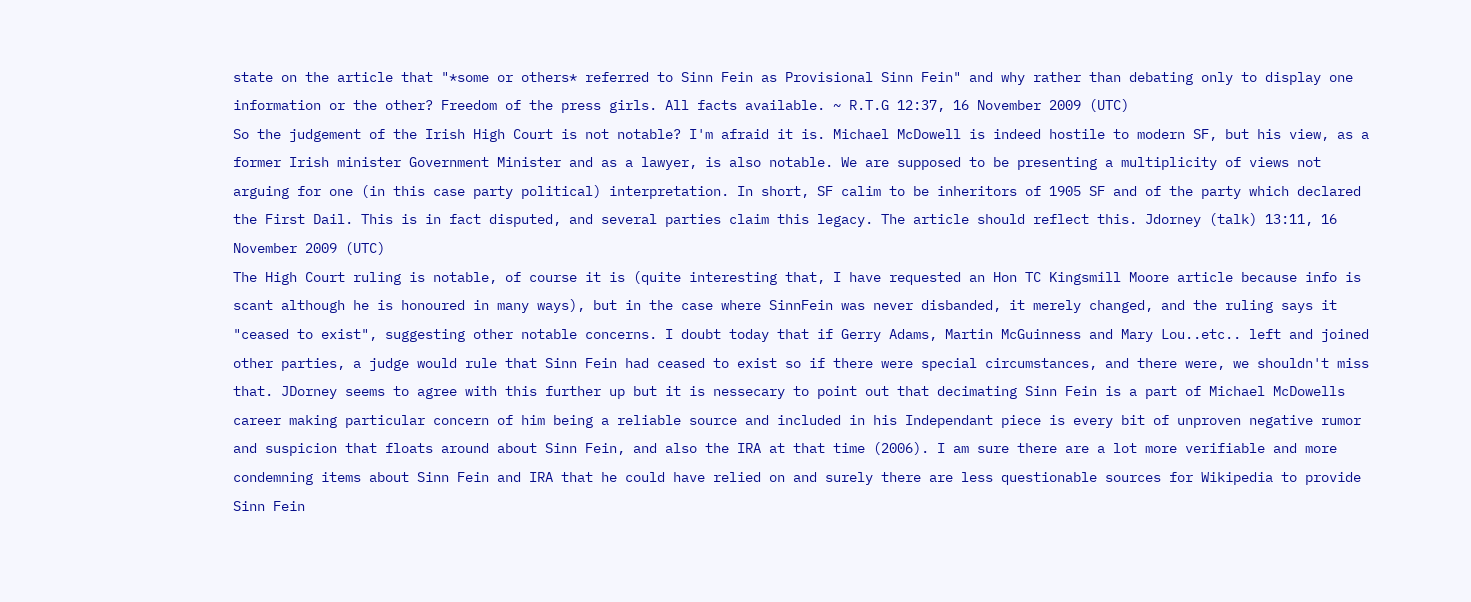state on the article that "*some or others* referred to Sinn Fein as Provisional Sinn Fein" and why rather than debating only to display one information or the other? Freedom of the press girls. All facts available. ~ R.T.G 12:37, 16 November 2009 (UTC)
So the judgement of the Irish High Court is not notable? I'm afraid it is. Michael McDowell is indeed hostile to modern SF, but his view, as a former Irish minister Government Minister and as a lawyer, is also notable. We are supposed to be presenting a multiplicity of views not arguing for one (in this case party political) interpretation. In short, SF calim to be inheritors of 1905 SF and of the party which declared the First Dail. This is in fact disputed, and several parties claim this legacy. The article should reflect this. Jdorney (talk) 13:11, 16 November 2009 (UTC)
The High Court ruling is notable, of course it is (quite interesting that, I have requested an Hon TC Kingsmill Moore article because info is scant although he is honoured in many ways), but in the case where SinnFein was never disbanded, it merely changed, and the ruling says it "ceased to exist", suggesting other notable concerns. I doubt today that if Gerry Adams, Martin McGuinness and Mary Lou..etc.. left and joined other parties, a judge would rule that Sinn Fein had ceased to exist so if there were special circumstances, and there were, we shouldn't miss that. JDorney seems to agree with this further up but it is nessecary to point out that decimating Sinn Fein is a part of Michael McDowells career making particular concern of him being a reliable source and included in his Independant piece is every bit of unproven negative rumor and suspicion that floats around about Sinn Fein, and also the IRA at that time (2006). I am sure there are a lot more verifiable and more condemning items about Sinn Fein and IRA that he could have relied on and surely there are less questionable sources for Wikipedia to provide Sinn Fein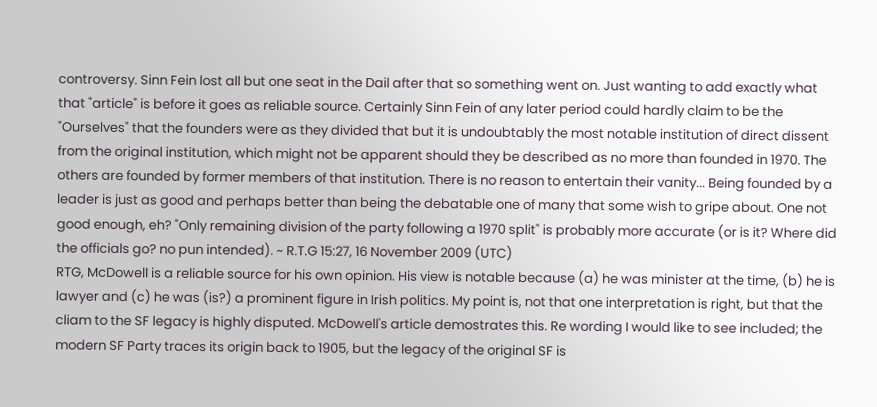controversy. Sinn Fein lost all but one seat in the Dail after that so something went on. Just wanting to add exactly what that "article" is before it goes as reliable source. Certainly Sinn Fein of any later period could hardly claim to be the "Ourselves" that the founders were as they divided that but it is undoubtably the most notable institution of direct dissent from the original institution, which might not be apparent should they be described as no more than founded in 1970. The others are founded by former members of that institution. There is no reason to entertain their vanity... Being founded by a leader is just as good and perhaps better than being the debatable one of many that some wish to gripe about. One not good enough, eh? "Only remaining division of the party following a 1970 split" is probably more accurate (or is it? Where did the officials go? no pun intended). ~ R.T.G 15:27, 16 November 2009 (UTC)
RTG, McDowell is a reliable source for his own opinion. His view is notable because (a) he was minister at the time, (b) he is lawyer and (c) he was (is?) a prominent figure in Irish politics. My point is, not that one interpretation is right, but that the cliam to the SF legacy is highly disputed. McDowell's article demostrates this. Re wording I would like to see included; the modern SF Party traces its origin back to 1905, but the legacy of the original SF is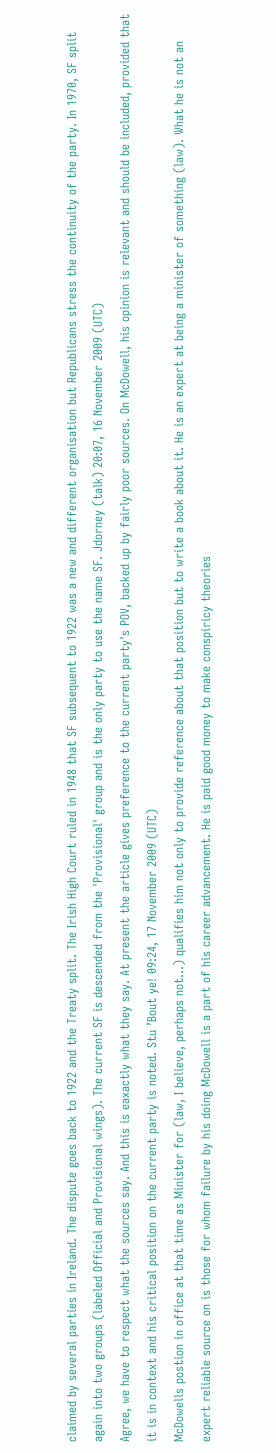claimed by several parties in Ireland. The dispute goes back to 1922 and the Treaty split. The Irish High Court ruled in 1948 that SF subsequent to 1922 was a new and different organisation but Republicans stress the continuity of the party. In 1970, SF split again into two groups (labeled Official and Provisional wings). The current SF is descended from the 'Provisional' group and is the only party to use the name SF. Jdorney (talk) 20:07, 16 November 2009 (UTC)
Agree, we have to respect what the sources say. And this is eaxactly what they say. At present the article gives preference to the current party's POV, backed up by fairly poor sources. On McDowell, his opinion is relevant and should be included, provided that it is in context and his critical position on the current party is noted. Stu ’Bout ye! 09:24, 17 November 2009 (UTC)
McDowells postion in office at that time as Minister for (law, I believe, perhaps not...) qualifies him not only to provide reference about that position but to write a book about it. He is an expert at being a minister of something (law). What he is not an expert reliable source on is those for whom failure by his doing McDowell is a part of his career advancement. He is paid good money to make conspiricy theories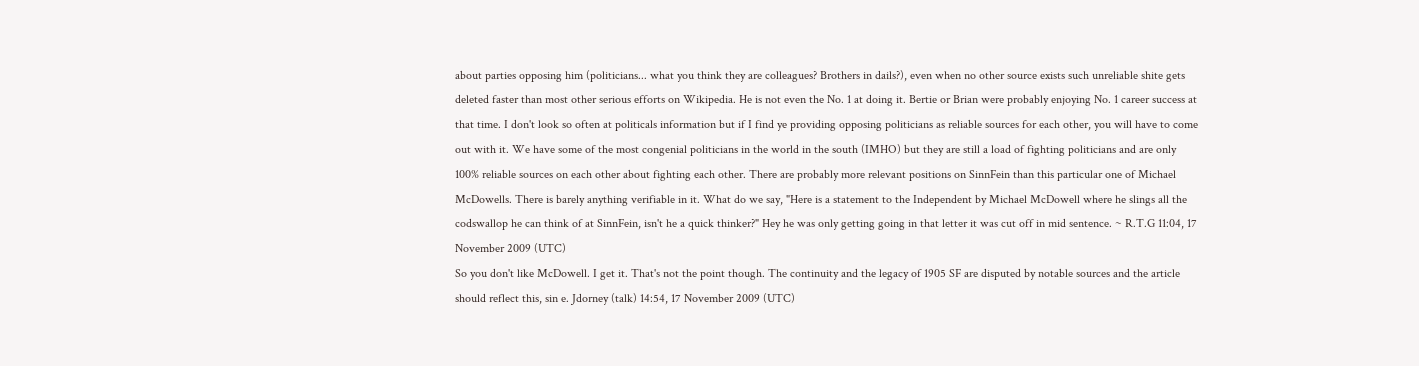about parties opposing him (politicians... what you think they are colleagues? Brothers in dails?), even when no other source exists such unreliable shite gets deleted faster than most other serious efforts on Wikipedia. He is not even the No. 1 at doing it. Bertie or Brian were probably enjoying No. 1 career success at that time. I don't look so often at politicals information but if I find ye providing opposing politicians as reliable sources for each other, you will have to come out with it. We have some of the most congenial politicians in the world in the south (IMHO) but they are still a load of fighting politicians and are only 100% reliable sources on each other about fighting each other. There are probably more relevant positions on SinnFein than this particular one of Michael McDowells. There is barely anything verifiable in it. What do we say, "Here is a statement to the Independent by Michael McDowell where he slings all the codswallop he can think of at SinnFein, isn't he a quick thinker?" Hey he was only getting going in that letter it was cut off in mid sentence. ~ R.T.G 11:04, 17 November 2009 (UTC)
So you don't like McDowell. I get it. That's not the point though. The continuity and the legacy of 1905 SF are disputed by notable sources and the article should reflect this, sin e. Jdorney (talk) 14:54, 17 November 2009 (UTC)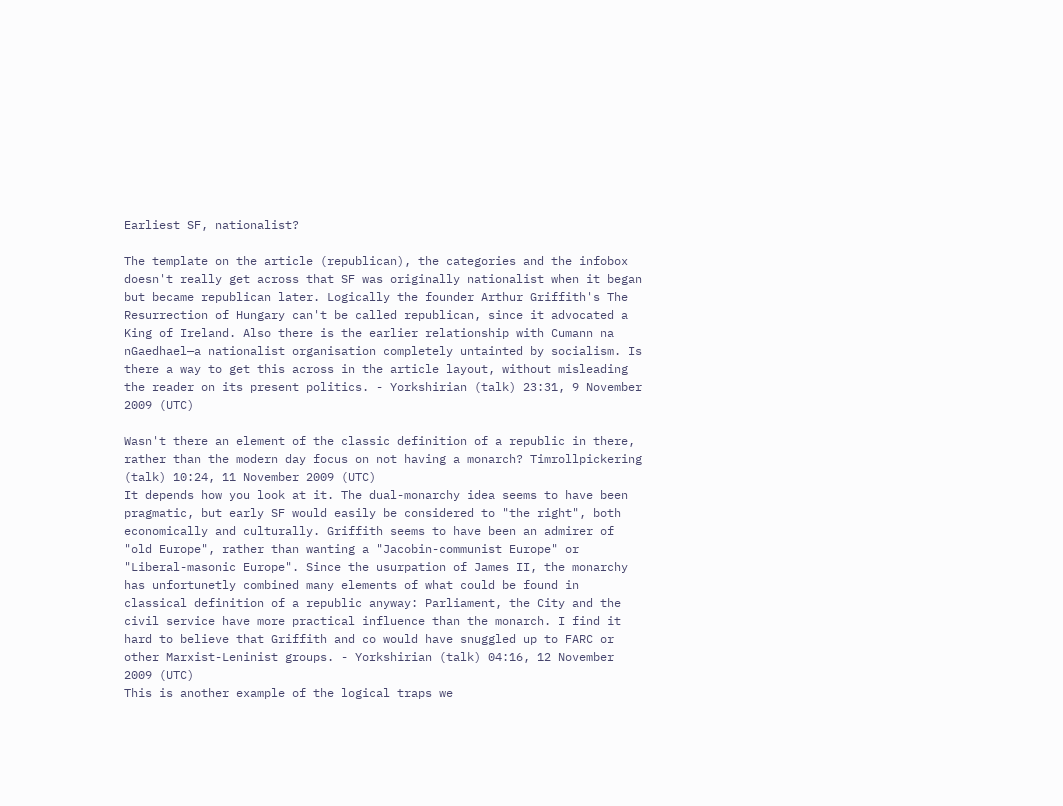Earliest SF, nationalist?

The template on the article (republican), the categories and the infobox doesn't really get across that SF was originally nationalist when it began but became republican later. Logically the founder Arthur Griffith's The Resurrection of Hungary can't be called republican, since it advocated a King of Ireland. Also there is the earlier relationship with Cumann na nGaedhael—a nationalist organisation completely untainted by socialism. Is there a way to get this across in the article layout, without misleading the reader on its present politics. - Yorkshirian (talk) 23:31, 9 November 2009 (UTC)

Wasn't there an element of the classic definition of a republic in there, rather than the modern day focus on not having a monarch? Timrollpickering (talk) 10:24, 11 November 2009 (UTC)
It depends how you look at it. The dual-monarchy idea seems to have been pragmatic, but early SF would easily be considered to "the right", both economically and culturally. Griffith seems to have been an admirer of "old Europe", rather than wanting a "Jacobin-communist Europe" or "Liberal-masonic Europe". Since the usurpation of James II, the monarchy has unfortunetly combined many elements of what could be found in classical definition of a republic anyway: Parliament, the City and the civil service have more practical influence than the monarch. I find it hard to believe that Griffith and co would have snuggled up to FARC or other Marxist-Leninist groups. - Yorkshirian (talk) 04:16, 12 November 2009 (UTC)
This is another example of the logical traps we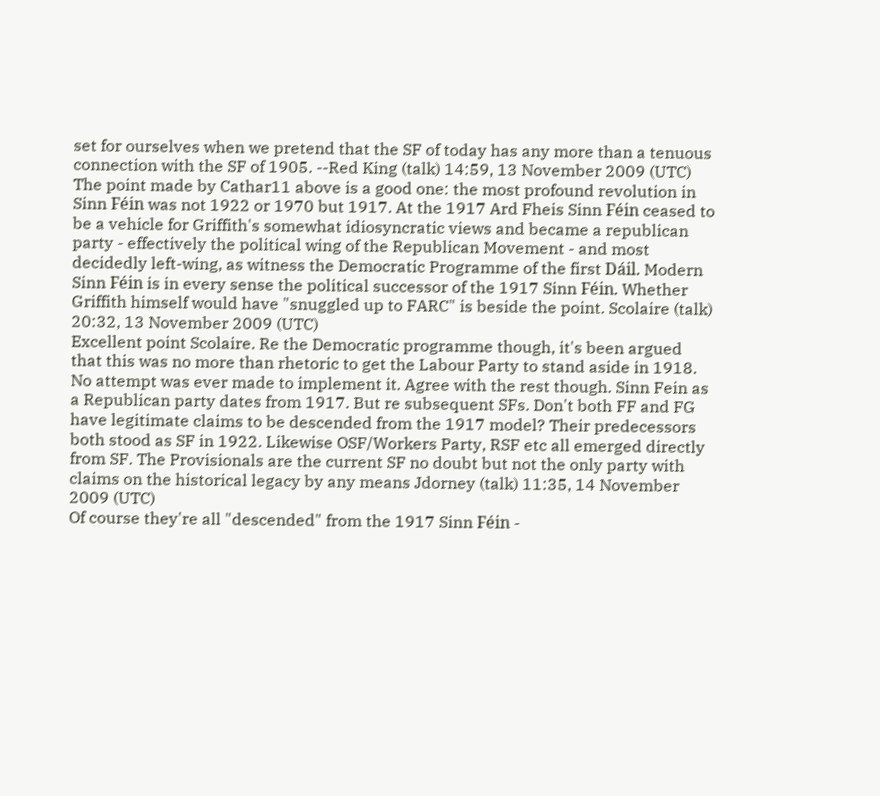set for ourselves when we pretend that the SF of today has any more than a tenuous connection with the SF of 1905. --Red King (talk) 14:59, 13 November 2009 (UTC)
The point made by Cathar11 above is a good one: the most profound revolution in Sinn Féin was not 1922 or 1970 but 1917. At the 1917 Ard Fheis Sinn Féin ceased to be a vehicle for Griffith's somewhat idiosyncratic views and became a republican party - effectively the political wing of the Republican Movement - and most decidedly left-wing, as witness the Democratic Programme of the first Dáil. Modern Sinn Féin is in every sense the political successor of the 1917 Sinn Féin. Whether Griffith himself would have "snuggled up to FARC" is beside the point. Scolaire (talk) 20:32, 13 November 2009 (UTC)
Excellent point Scolaire. Re the Democratic programme though, it's been argued that this was no more than rhetoric to get the Labour Party to stand aside in 1918. No attempt was ever made to implement it. Agree with the rest though. Sinn Fein as a Republican party dates from 1917. But re subsequent SFs. Don't both FF and FG have legitimate claims to be descended from the 1917 model? Their predecessors both stood as SF in 1922. Likewise OSF/Workers Party, RSF etc all emerged directly from SF. The Provisionals are the current SF no doubt but not the only party with claims on the historical legacy by any means Jdorney (talk) 11:35, 14 November 2009 (UTC)
Of course they're all "descended" from the 1917 Sinn Féin -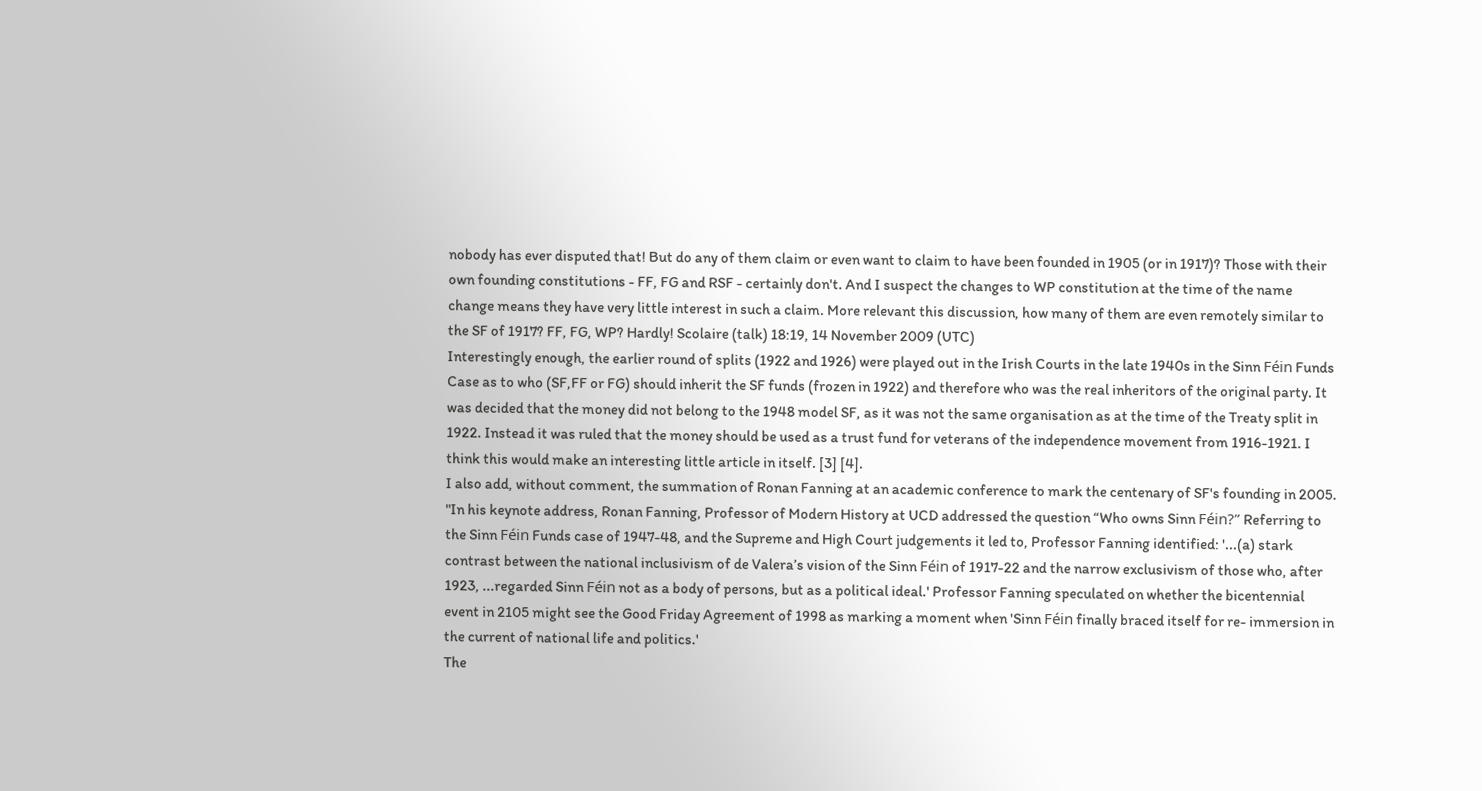nobody has ever disputed that! But do any of them claim or even want to claim to have been founded in 1905 (or in 1917)? Those with their own founding constitutions - FF, FG and RSF - certainly don't. And I suspect the changes to WP constitution at the time of the name change means they have very little interest in such a claim. More relevant this discussion, how many of them are even remotely similar to the SF of 1917? FF, FG, WP? Hardly! Scolaire (talk) 18:19, 14 November 2009 (UTC)
Interestingly enough, the earlier round of splits (1922 and 1926) were played out in the Irish Courts in the late 1940s in the Sinn Féin Funds Case as to who (SF,FF or FG) should inherit the SF funds (frozen in 1922) and therefore who was the real inheritors of the original party. It was decided that the money did not belong to the 1948 model SF, as it was not the same organisation as at the time of the Treaty split in 1922. Instead it was ruled that the money should be used as a trust fund for veterans of the independence movement from 1916-1921. I think this would make an interesting little article in itself. [3] [4].
I also add, without comment, the summation of Ronan Fanning at an academic conference to mark the centenary of SF's founding in 2005.
"In his keynote address, Ronan Fanning, Professor of Modern History at UCD addressed the question “Who owns Sinn Féin?” Referring to the Sinn Féin Funds case of 1947-48, and the Supreme and High Court judgements it led to, Professor Fanning identified: '...(a) stark contrast between the national inclusivism of de Valera’s vision of the Sinn Féin of 1917-22 and the narrow exclusivism of those who, after 1923, ...regarded Sinn Féin not as a body of persons, but as a political ideal.' Professor Fanning speculated on whether the bicentennial event in 2105 might see the Good Friday Agreement of 1998 as marking a moment when 'Sinn Féin finally braced itself for re- immersion in the current of national life and politics.'
The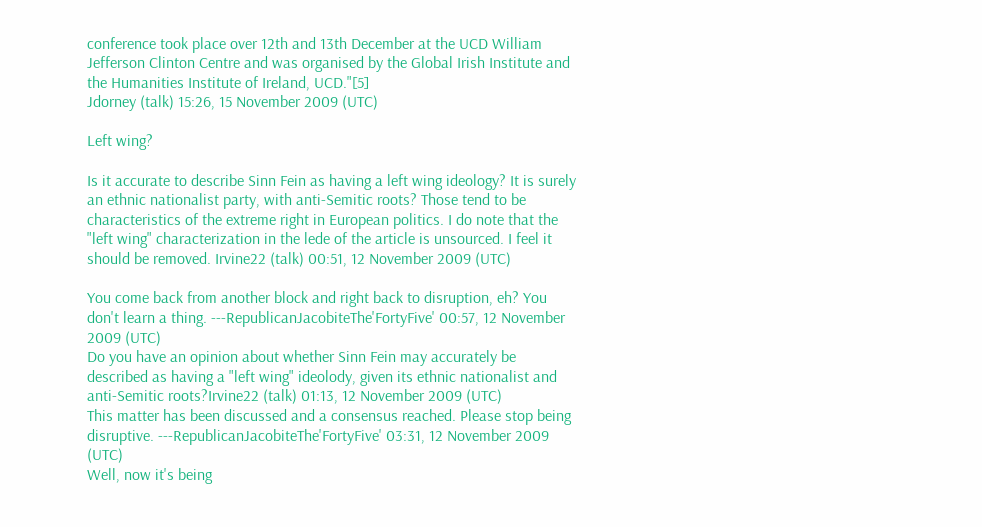conference took place over 12th and 13th December at the UCD William Jefferson Clinton Centre and was organised by the Global Irish Institute and the Humanities Institute of Ireland, UCD."[5]
Jdorney (talk) 15:26, 15 November 2009 (UTC)

Left wing?

Is it accurate to describe Sinn Fein as having a left wing ideology? It is surely an ethnic nationalist party, with anti-Semitic roots? Those tend to be characteristics of the extreme right in European politics. I do note that the "left wing" characterization in the lede of the article is unsourced. I feel it should be removed. Irvine22 (talk) 00:51, 12 November 2009 (UTC)

You come back from another block and right back to disruption, eh? You don't learn a thing. ---RepublicanJacobiteThe'FortyFive' 00:57, 12 November 2009 (UTC)
Do you have an opinion about whether Sinn Fein may accurately be described as having a "left wing" ideolody, given its ethnic nationalist and anti-Semitic roots?Irvine22 (talk) 01:13, 12 November 2009 (UTC)
This matter has been discussed and a consensus reached. Please stop being disruptive. ---RepublicanJacobiteThe'FortyFive' 03:31, 12 November 2009 (UTC)
Well, now it's being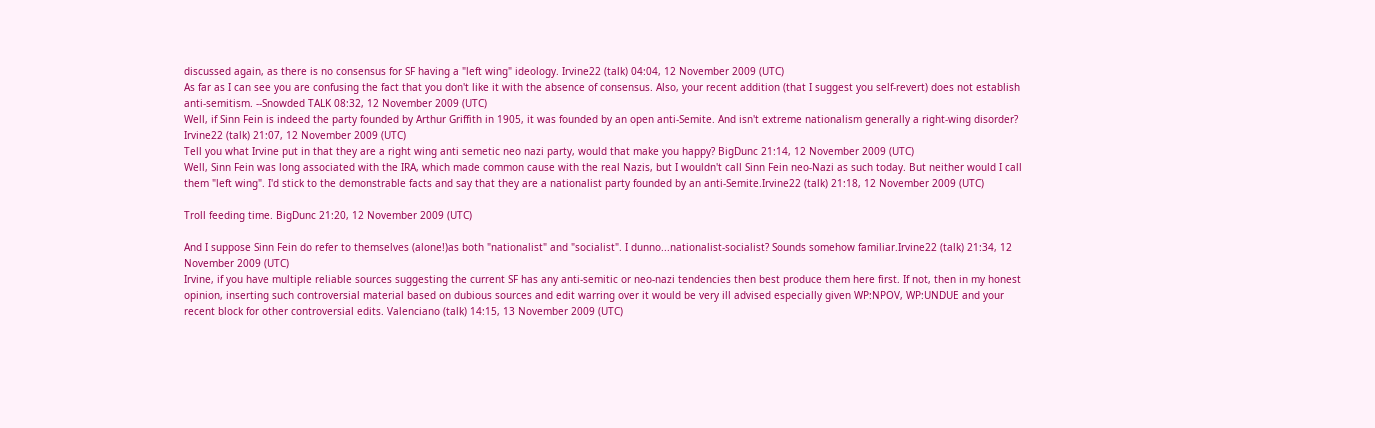discussed again, as there is no consensus for SF having a "left wing" ideology. Irvine22 (talk) 04:04, 12 November 2009 (UTC)
As far as I can see you are confusing the fact that you don't like it with the absence of consensus. Also, your recent addition (that I suggest you self-revert) does not establish anti-semitism. --Snowded TALK 08:32, 12 November 2009 (UTC)
Well, if Sinn Fein is indeed the party founded by Arthur Griffith in 1905, it was founded by an open anti-Semite. And isn't extreme nationalism generally a right-wing disorder? Irvine22 (talk) 21:07, 12 November 2009 (UTC)
Tell you what Irvine put in that they are a right wing anti semetic neo nazi party, would that make you happy? BigDunc 21:14, 12 November 2009 (UTC)
Well, Sinn Fein was long associated with the IRA, which made common cause with the real Nazis, but I wouldn't call Sinn Fein neo-Nazi as such today. But neither would I call them "left wing". I'd stick to the demonstrable facts and say that they are a nationalist party founded by an anti-Semite.Irvine22 (talk) 21:18, 12 November 2009 (UTC)

Troll feeding time. BigDunc 21:20, 12 November 2009 (UTC)

And I suppose Sinn Fein do refer to themselves (alone!)as both "nationalist" and "socialist". I dunno...nationalist-socialist? Sounds somehow familiar.Irvine22 (talk) 21:34, 12 November 2009 (UTC)
Irvine, if you have multiple reliable sources suggesting the current SF has any anti-semitic or neo-nazi tendencies then best produce them here first. If not, then in my honest opinion, inserting such controversial material based on dubious sources and edit warring over it would be very ill advised especially given WP:NPOV, WP:UNDUE and your recent block for other controversial edits. Valenciano (talk) 14:15, 13 November 2009 (UTC)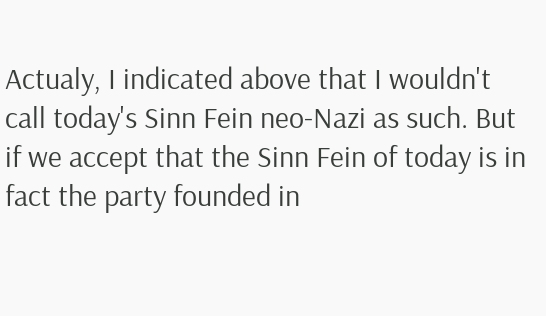Actualy, I indicated above that I wouldn't call today's Sinn Fein neo-Nazi as such. But if we accept that the Sinn Fein of today is in fact the party founded in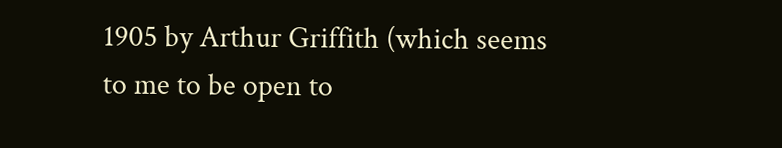1905 by Arthur Griffith (which seems to me to be open to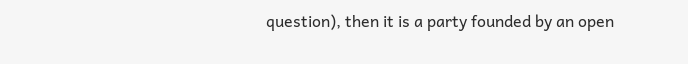question), then it is a party founded by an open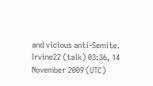and vicious anti-Semite. Irvine22 (talk) 03:36, 14 November 2009 (UTC)